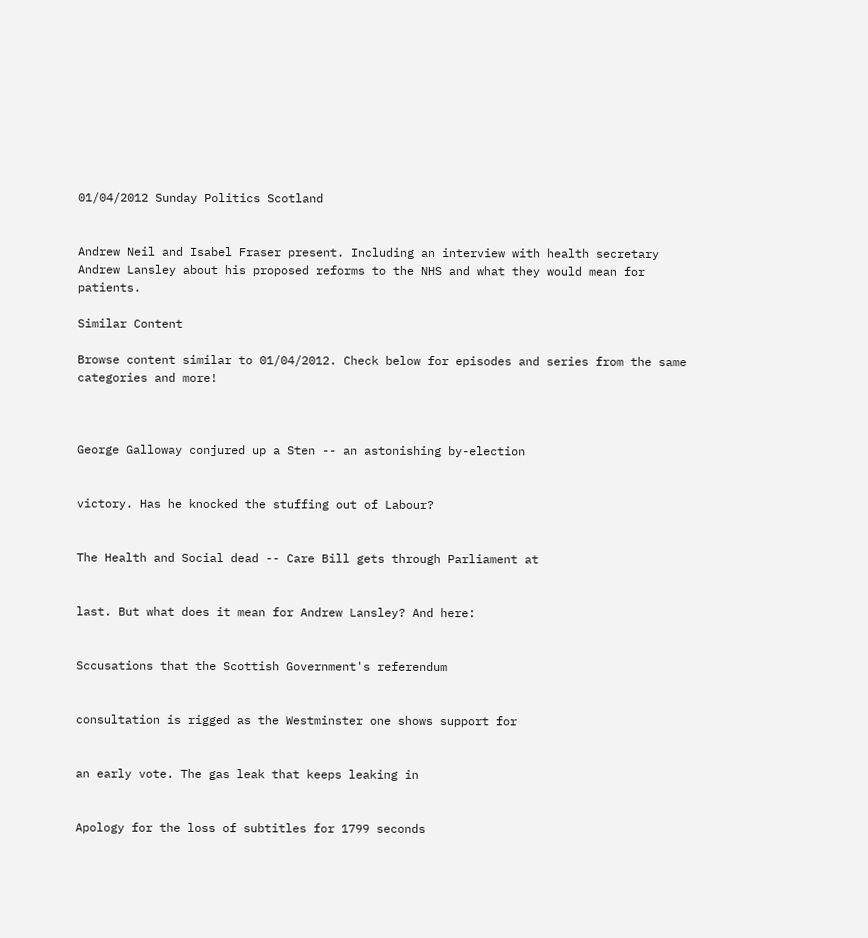01/04/2012 Sunday Politics Scotland


Andrew Neil and Isabel Fraser present. Including an interview with health secretary Andrew Lansley about his proposed reforms to the NHS and what they would mean for patients.

Similar Content

Browse content similar to 01/04/2012. Check below for episodes and series from the same categories and more!



George Galloway conjured up a Sten -- an astonishing by-election


victory. Has he knocked the stuffing out of Labour?


The Health and Social dead -- Care Bill gets through Parliament at


last. But what does it mean for Andrew Lansley? And here:


Sccusations that the Scottish Government's referendum


consultation is rigged as the Westminster one shows support for


an early vote. The gas leak that keeps leaking in


Apology for the loss of subtitles for 1799 seconds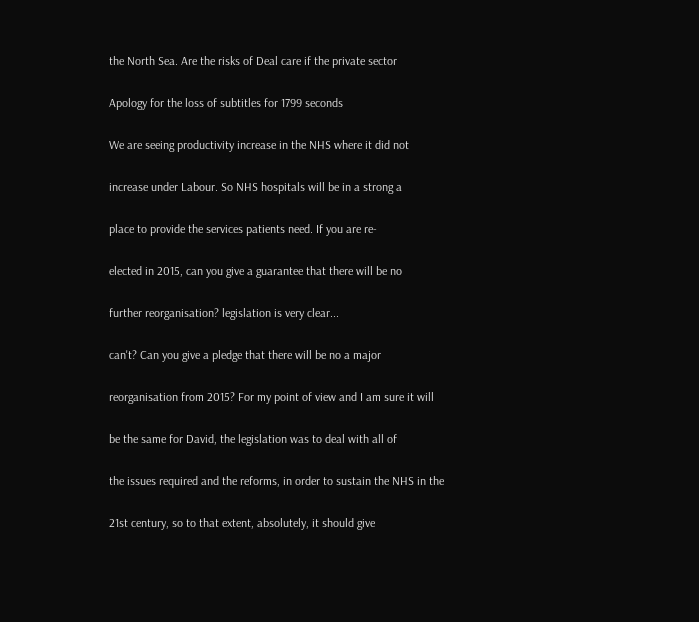the North Sea. Are the risks of Deal care if the private sector


Apology for the loss of subtitles for 1799 seconds


We are seeing productivity increase in the NHS where it did not


increase under Labour. So NHS hospitals will be in a strong a


place to provide the services patients need. If you are re-


elected in 2015, can you give a guarantee that there will be no


further reorganisation? legislation is very clear...


can't? Can you give a pledge that there will be no a major


reorganisation from 2015? For my point of view and I am sure it will


be the same for David, the legislation was to deal with all of


the issues required and the reforms, in order to sustain the NHS in the


21st century, so to that extent, absolutely, it should give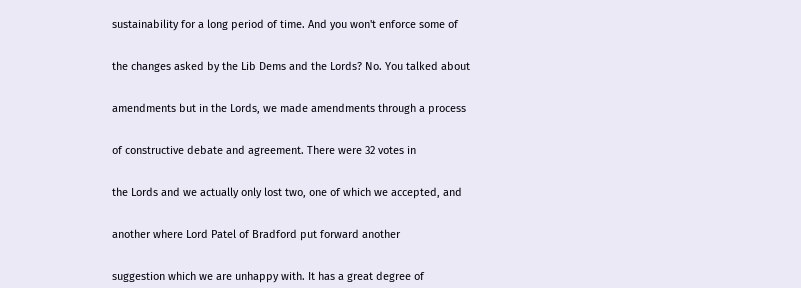sustainability for a long period of time. And you won't enforce some of


the changes asked by the Lib Dems and the Lords? No. You talked about


amendments but in the Lords, we made amendments through a process


of constructive debate and agreement. There were 32 votes in


the Lords and we actually only lost two, one of which we accepted, and


another where Lord Patel of Bradford put forward another


suggestion which we are unhappy with. It has a great degree of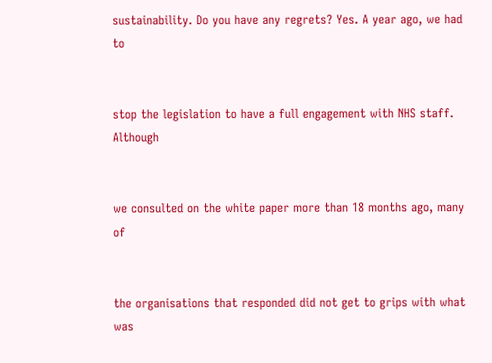sustainability. Do you have any regrets? Yes. A year ago, we had to


stop the legislation to have a full engagement with NHS staff. Although


we consulted on the white paper more than 18 months ago, many of


the organisations that responded did not get to grips with what was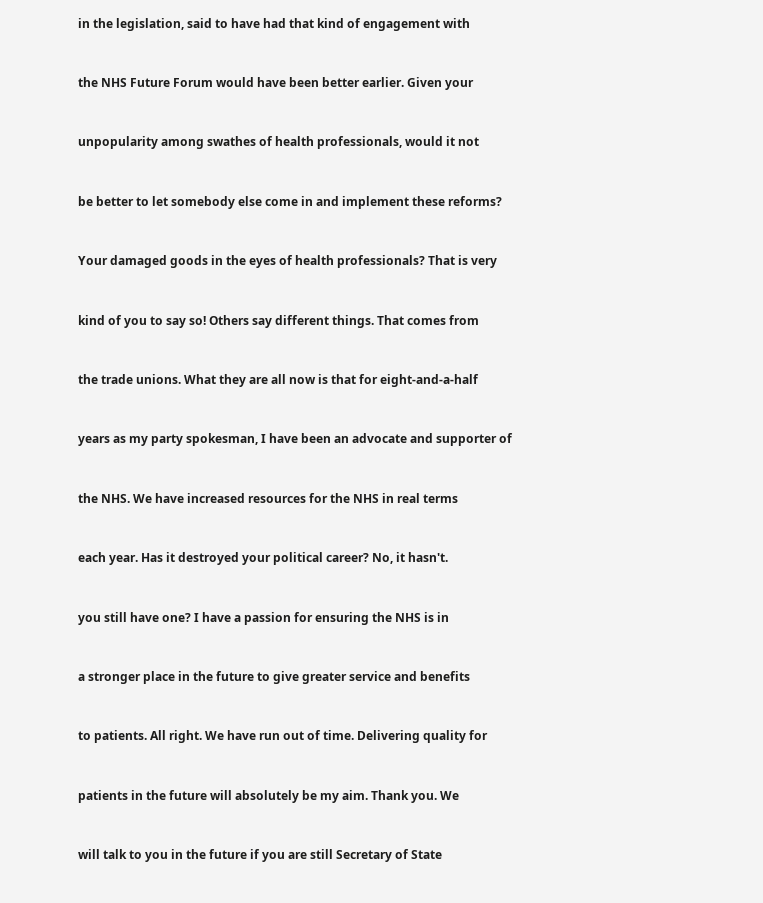in the legislation, said to have had that kind of engagement with


the NHS Future Forum would have been better earlier. Given your


unpopularity among swathes of health professionals, would it not


be better to let somebody else come in and implement these reforms?


Your damaged goods in the eyes of health professionals? That is very


kind of you to say so! Others say different things. That comes from


the trade unions. What they are all now is that for eight-and-a-half


years as my party spokesman, I have been an advocate and supporter of


the NHS. We have increased resources for the NHS in real terms


each year. Has it destroyed your political career? No, it hasn't.


you still have one? I have a passion for ensuring the NHS is in


a stronger place in the future to give greater service and benefits


to patients. All right. We have run out of time. Delivering quality for


patients in the future will absolutely be my aim. Thank you. We


will talk to you in the future if you are still Secretary of State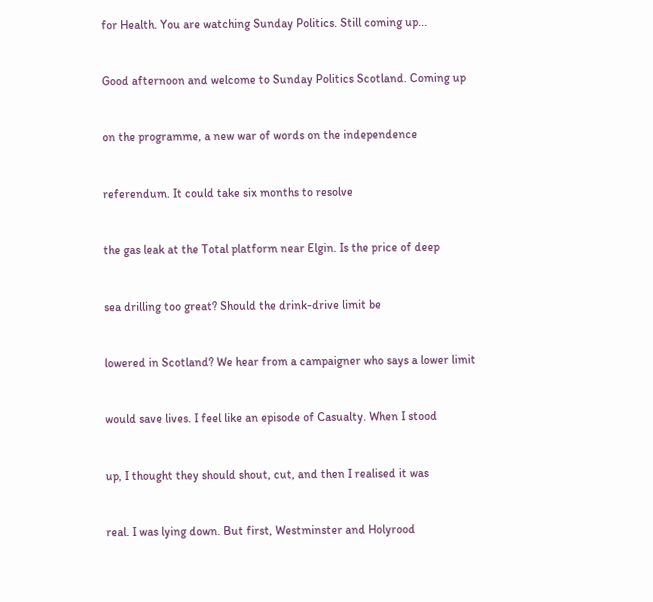for Health. You are watching Sunday Politics. Still coming up...


Good afternoon and welcome to Sunday Politics Scotland. Coming up


on the programme, a new war of words on the independence


referendum. It could take six months to resolve


the gas leak at the Total platform near Elgin. Is the price of deep


sea drilling too great? Should the drink-drive limit be


lowered in Scotland? We hear from a campaigner who says a lower limit


would save lives. I feel like an episode of Casualty. When I stood


up, I thought they should shout, cut, and then I realised it was


real. I was lying down. But first, Westminster and Holyrood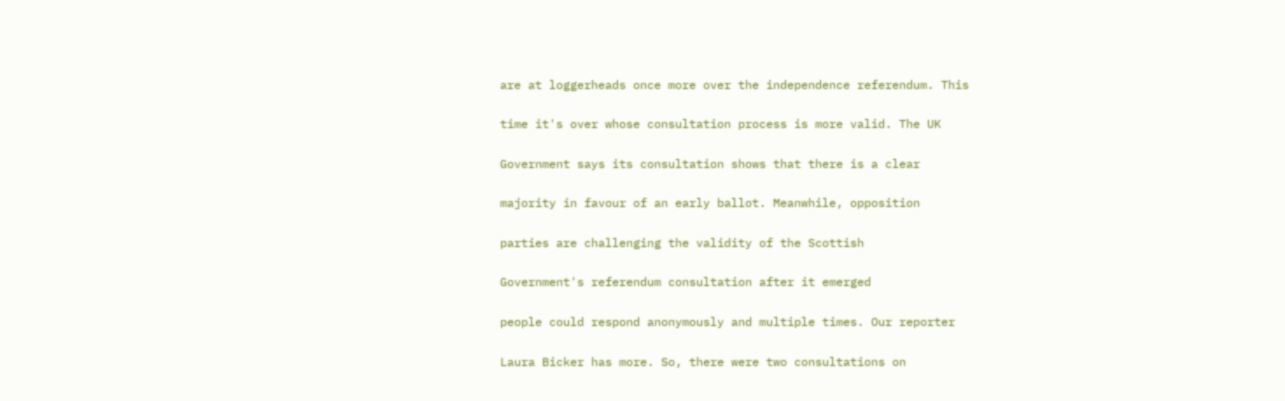are at loggerheads once more over the independence referendum. This


time it's over whose consultation process is more valid. The UK


Government says its consultation shows that there is a clear


majority in favour of an early ballot. Meanwhile, opposition


parties are challenging the validity of the Scottish


Government's referendum consultation after it emerged


people could respond anonymously and multiple times. Our reporter


Laura Bicker has more. So, there were two consultations on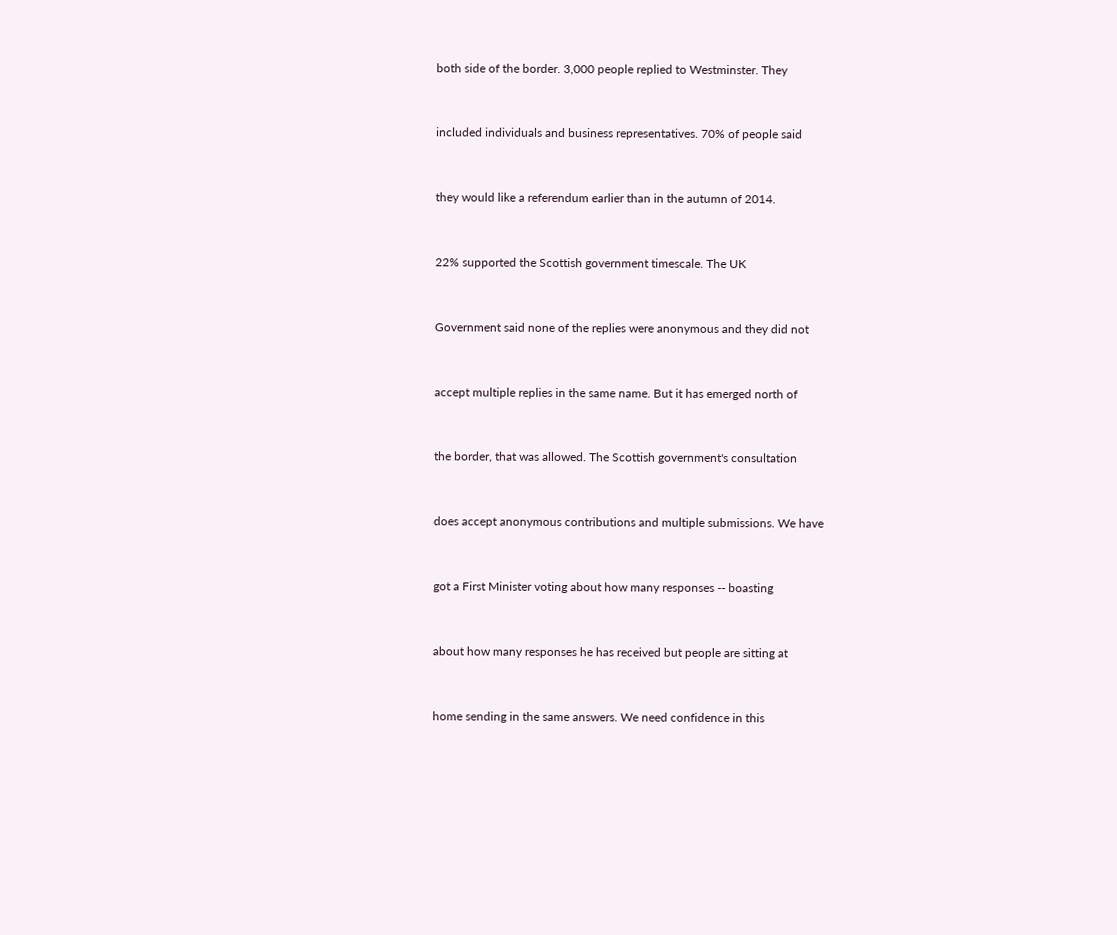both side of the border. 3,000 people replied to Westminster. They


included individuals and business representatives. 70% of people said


they would like a referendum earlier than in the autumn of 2014.


22% supported the Scottish government timescale. The UK


Government said none of the replies were anonymous and they did not


accept multiple replies in the same name. But it has emerged north of


the border, that was allowed. The Scottish government's consultation


does accept anonymous contributions and multiple submissions. We have


got a First Minister voting about how many responses -- boasting


about how many responses he has received but people are sitting at


home sending in the same answers. We need confidence in this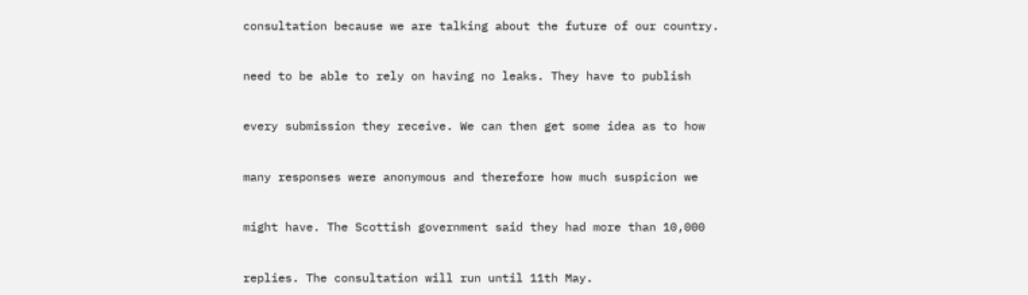consultation because we are talking about the future of our country.


need to be able to rely on having no leaks. They have to publish


every submission they receive. We can then get some idea as to how


many responses were anonymous and therefore how much suspicion we


might have. The Scottish government said they had more than 10,000


replies. The consultation will run until 11th May.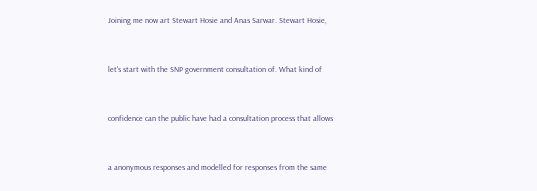Joining me now art Stewart Hosie and Anas Sarwar. Stewart Hosie,


let's start with the SNP government consultation of. What kind of


confidence can the public have had a consultation process that allows


a anonymous responses and modelled for responses from the same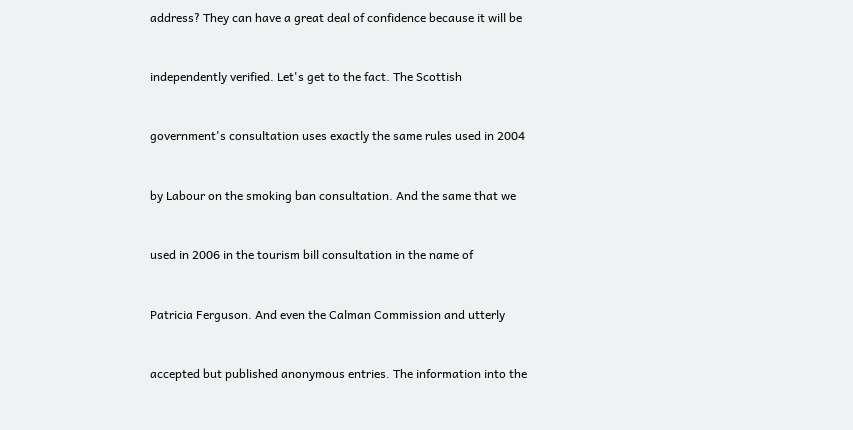address? They can have a great deal of confidence because it will be


independently verified. Let's get to the fact. The Scottish


government's consultation uses exactly the same rules used in 2004


by Labour on the smoking ban consultation. And the same that we


used in 2006 in the tourism bill consultation in the name of


Patricia Ferguson. And even the Calman Commission and utterly


accepted but published anonymous entries. The information into the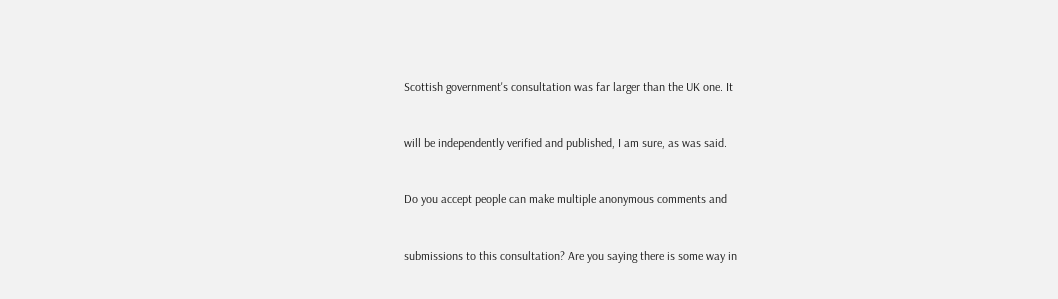Scottish government's consultation was far larger than the UK one. It


will be independently verified and published, I am sure, as was said.


Do you accept people can make multiple anonymous comments and


submissions to this consultation? Are you saying there is some way in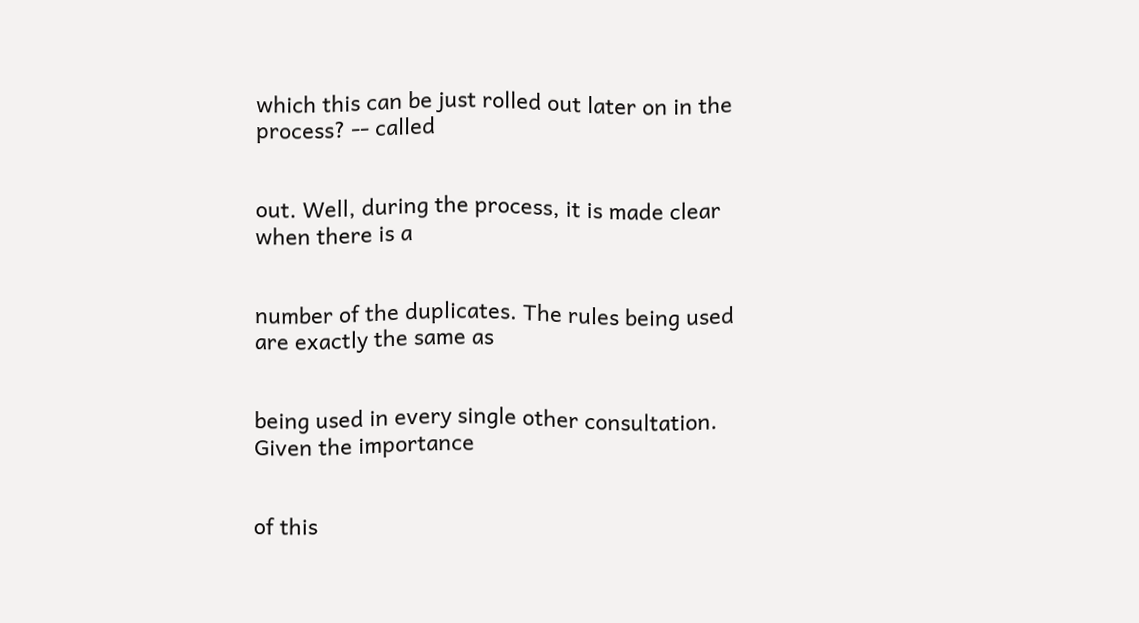which this can be just rolled out later on in the process? -- called


out. Well, during the process, it is made clear when there is a


number of the duplicates. The rules being used are exactly the same as


being used in every single other consultation. Given the importance


of this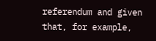referendum and given that, for example,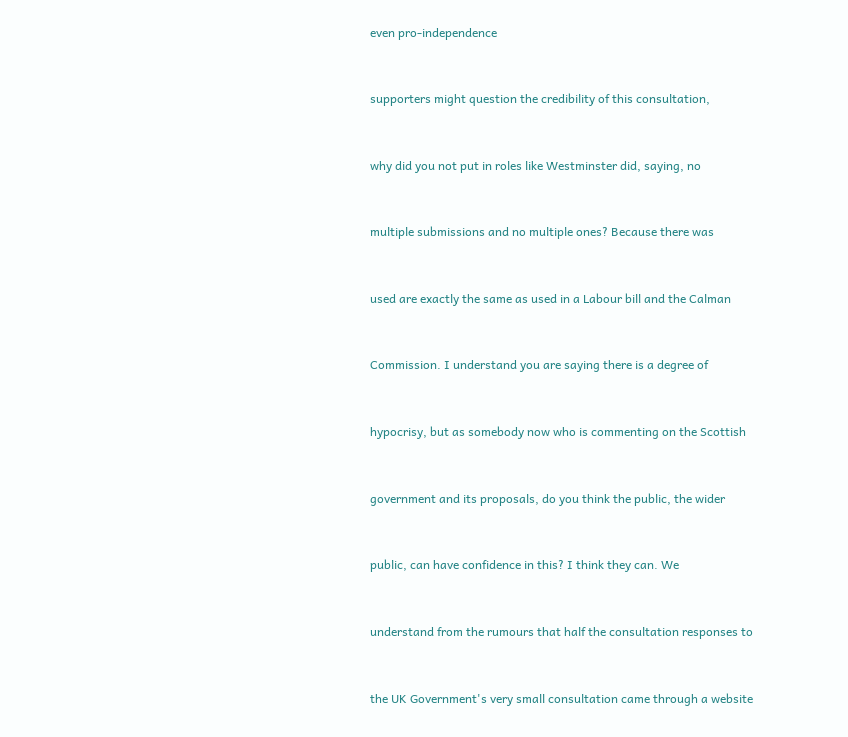even pro-independence


supporters might question the credibility of this consultation,


why did you not put in roles like Westminster did, saying, no


multiple submissions and no multiple ones? Because there was


used are exactly the same as used in a Labour bill and the Calman


Commission. I understand you are saying there is a degree of


hypocrisy, but as somebody now who is commenting on the Scottish


government and its proposals, do you think the public, the wider


public, can have confidence in this? I think they can. We


understand from the rumours that half the consultation responses to


the UK Government's very small consultation came through a website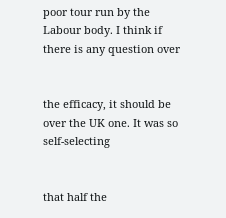poor tour run by the Labour body. I think if there is any question over


the efficacy, it should be over the UK one. It was so self-selecting


that half the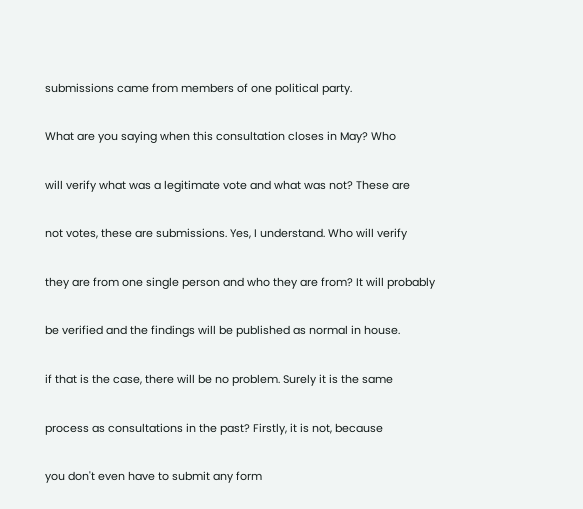submissions came from members of one political party.


What are you saying when this consultation closes in May? Who


will verify what was a legitimate vote and what was not? These are


not votes, these are submissions. Yes, I understand. Who will verify


they are from one single person and who they are from? It will probably


be verified and the findings will be published as normal in house.


if that is the case, there will be no problem. Surely it is the same


process as consultations in the past? Firstly, it is not, because


you don't even have to submit any form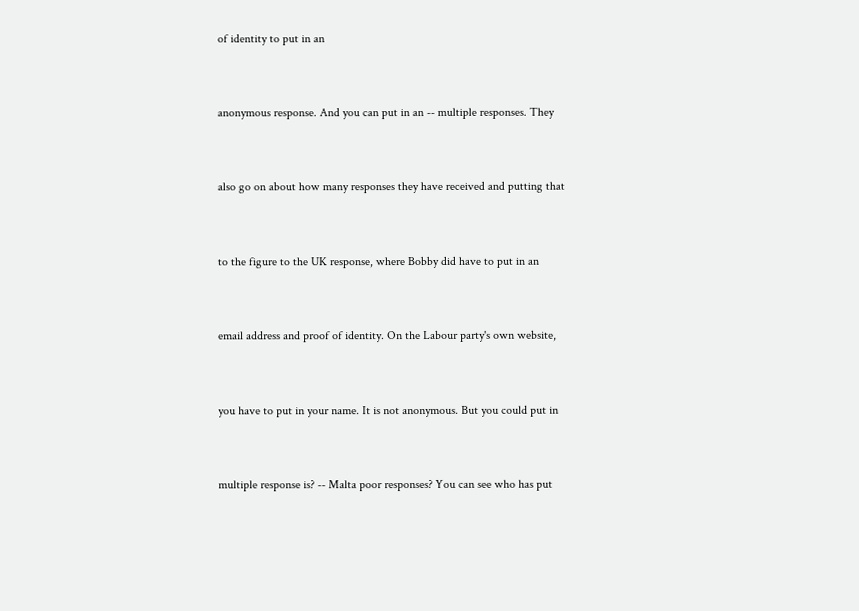of identity to put in an


anonymous response. And you can put in an -- multiple responses. They


also go on about how many responses they have received and putting that


to the figure to the UK response, where Bobby did have to put in an


email address and proof of identity. On the Labour party's own website,


you have to put in your name. It is not anonymous. But you could put in


multiple response is? -- Malta poor responses? You can see who has put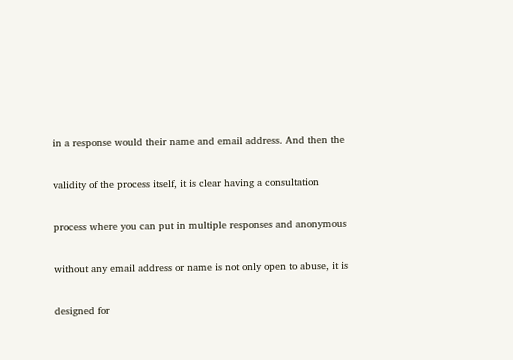in a response would their name and email address. And then the


validity of the process itself, it is clear having a consultation


process where you can put in multiple responses and anonymous


without any email address or name is not only open to abuse, it is


designed for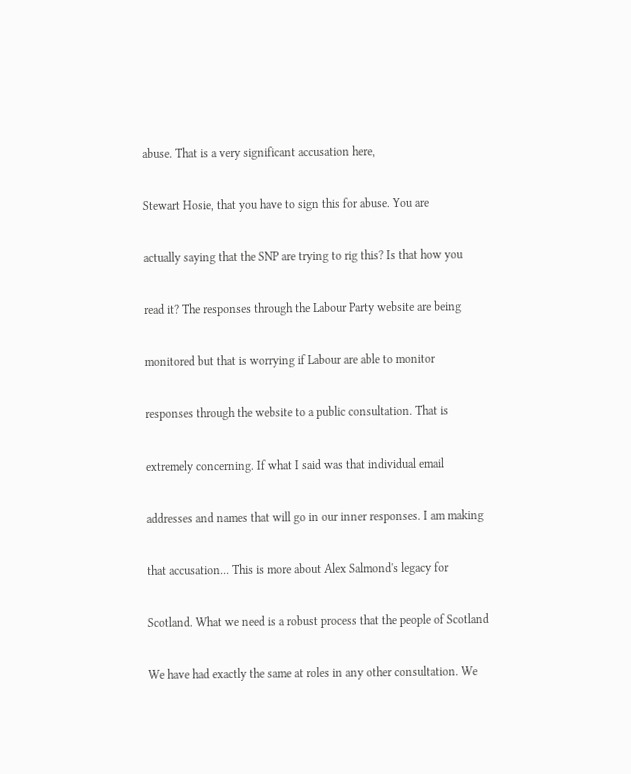abuse. That is a very significant accusation here,


Stewart Hosie, that you have to sign this for abuse. You are


actually saying that the SNP are trying to rig this? Is that how you


read it? The responses through the Labour Party website are being


monitored but that is worrying if Labour are able to monitor


responses through the website to a public consultation. That is


extremely concerning. If what I said was that individual email


addresses and names that will go in our inner responses. I am making


that accusation... This is more about Alex Salmond's legacy for


Scotland. What we need is a robust process that the people of Scotland


We have had exactly the same at roles in any other consultation. We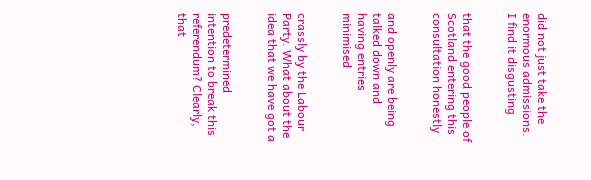did not just take the enormous admissions. I find it disgusting


that the good people of Scotland entering this consultation honestly


and openly are being talked down and having entries minimised


crassly by the Labour Party. What about the idea that we have got a


predetermined intention to break this referendum? Clearly, that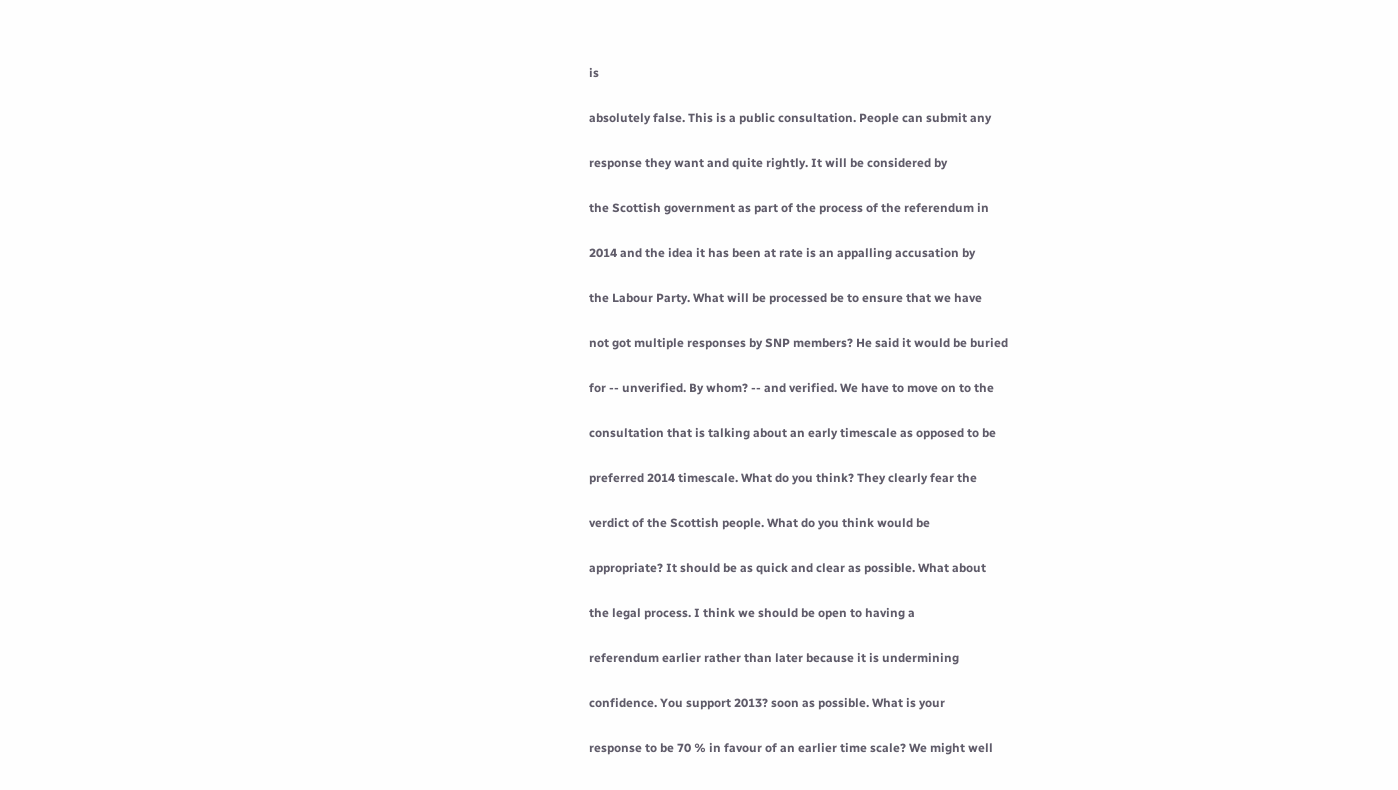is


absolutely false. This is a public consultation. People can submit any


response they want and quite rightly. It will be considered by


the Scottish government as part of the process of the referendum in


2014 and the idea it has been at rate is an appalling accusation by


the Labour Party. What will be processed be to ensure that we have


not got multiple responses by SNP members? He said it would be buried


for -- unverified. By whom? -- and verified. We have to move on to the


consultation that is talking about an early timescale as opposed to be


preferred 2014 timescale. What do you think? They clearly fear the


verdict of the Scottish people. What do you think would be


appropriate? It should be as quick and clear as possible. What about


the legal process. I think we should be open to having a


referendum earlier rather than later because it is undermining


confidence. You support 2013? soon as possible. What is your


response to be 70 % in favour of an earlier time scale? We might well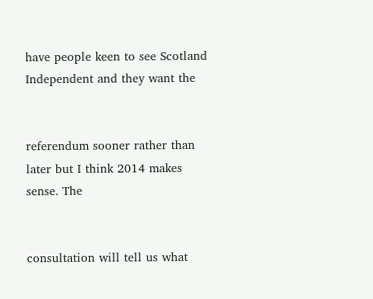have people keen to see Scotland Independent and they want the


referendum sooner rather than later but I think 2014 makes sense. The


consultation will tell us what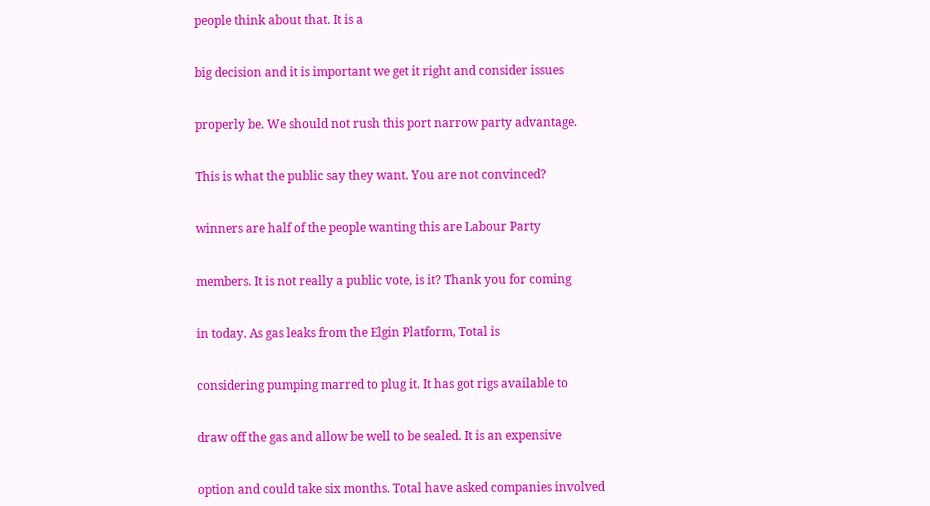people think about that. It is a


big decision and it is important we get it right and consider issues


properly be. We should not rush this port narrow party advantage.


This is what the public say they want. You are not convinced?


winners are half of the people wanting this are Labour Party


members. It is not really a public vote, is it? Thank you for coming


in today. As gas leaks from the Elgin Platform, Total is


considering pumping marred to plug it. It has got rigs available to


draw off the gas and allow be well to be sealed. It is an expensive


option and could take six months. Total have asked companies involved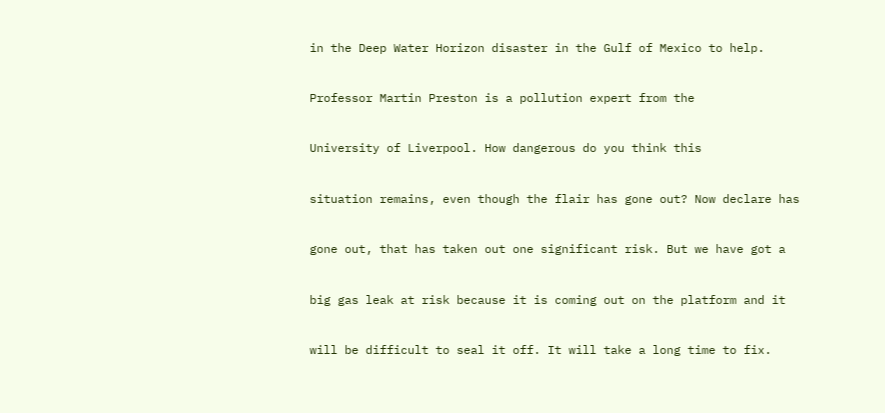in the Deep Water Horizon disaster in the Gulf of Mexico to help.


Professor Martin Preston is a pollution expert from the


University of Liverpool. How dangerous do you think this


situation remains, even though the flair has gone out? Now declare has


gone out, that has taken out one significant risk. But we have got a


big gas leak at risk because it is coming out on the platform and it


will be difficult to seal it off. It will take a long time to fix.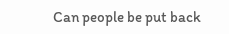Can people be put back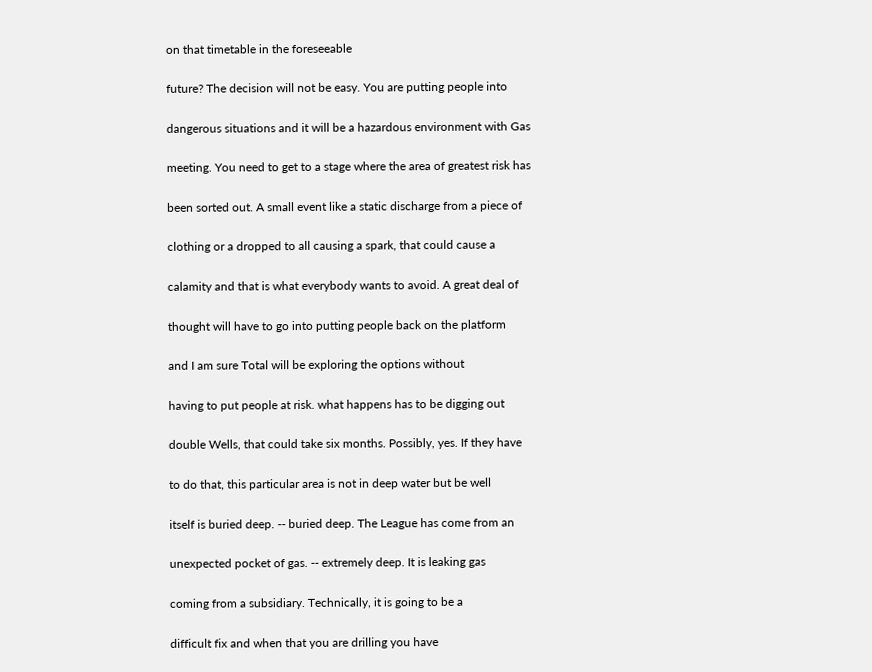on that timetable in the foreseeable


future? The decision will not be easy. You are putting people into


dangerous situations and it will be a hazardous environment with Gas


meeting. You need to get to a stage where the area of greatest risk has


been sorted out. A small event like a static discharge from a piece of


clothing or a dropped to all causing a spark, that could cause a


calamity and that is what everybody wants to avoid. A great deal of


thought will have to go into putting people back on the platform


and I am sure Total will be exploring the options without


having to put people at risk. what happens has to be digging out


double Wells, that could take six months. Possibly, yes. If they have


to do that, this particular area is not in deep water but be well


itself is buried deep. -- buried deep. The League has come from an


unexpected pocket of gas. -- extremely deep. It is leaking gas


coming from a subsidiary. Technically, it is going to be a


difficult fix and when that you are drilling you have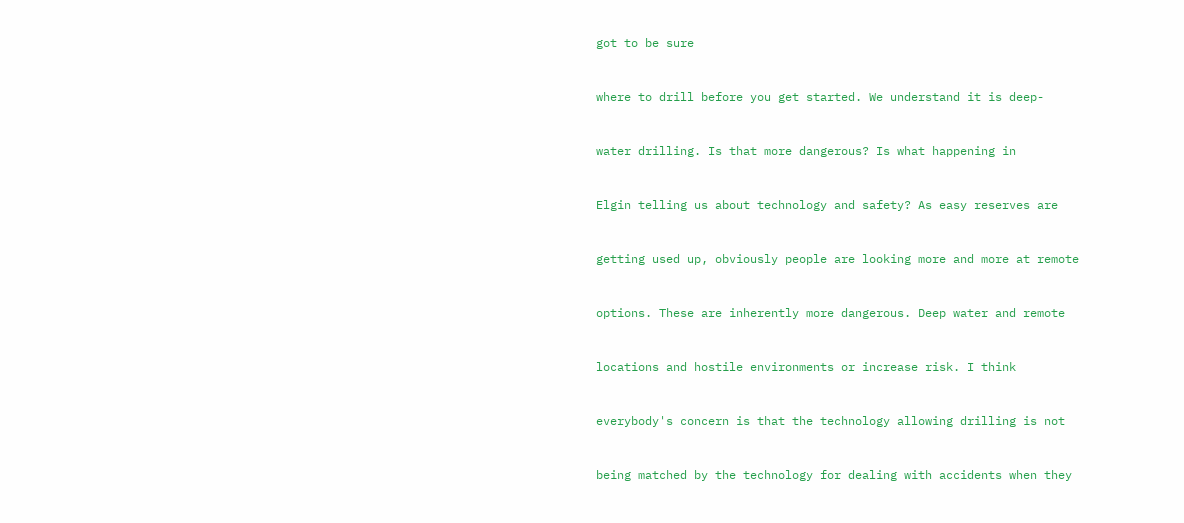got to be sure


where to drill before you get started. We understand it is deep-


water drilling. Is that more dangerous? Is what happening in


Elgin telling us about technology and safety? As easy reserves are


getting used up, obviously people are looking more and more at remote


options. These are inherently more dangerous. Deep water and remote


locations and hostile environments or increase risk. I think


everybody's concern is that the technology allowing drilling is not


being matched by the technology for dealing with accidents when they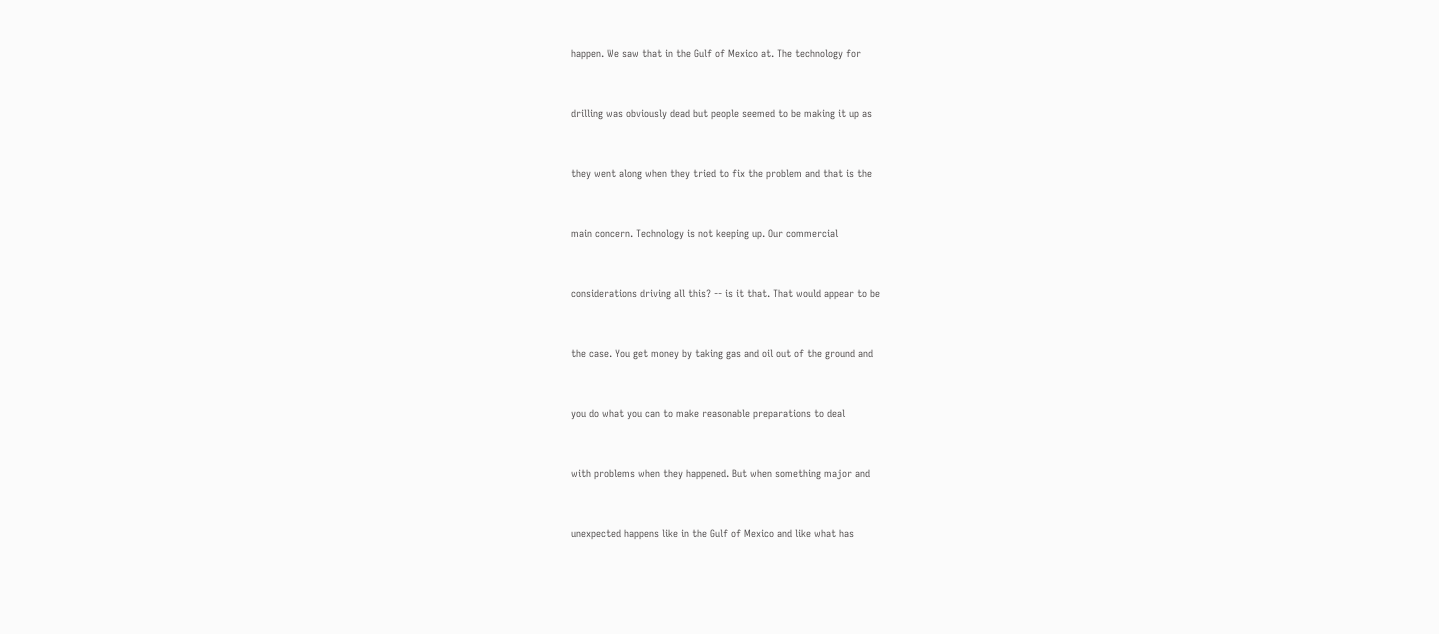happen. We saw that in the Gulf of Mexico at. The technology for


drilling was obviously dead but people seemed to be making it up as


they went along when they tried to fix the problem and that is the


main concern. Technology is not keeping up. Our commercial


considerations driving all this? -- is it that. That would appear to be


the case. You get money by taking gas and oil out of the ground and


you do what you can to make reasonable preparations to deal


with problems when they happened. But when something major and


unexpected happens like in the Gulf of Mexico and like what has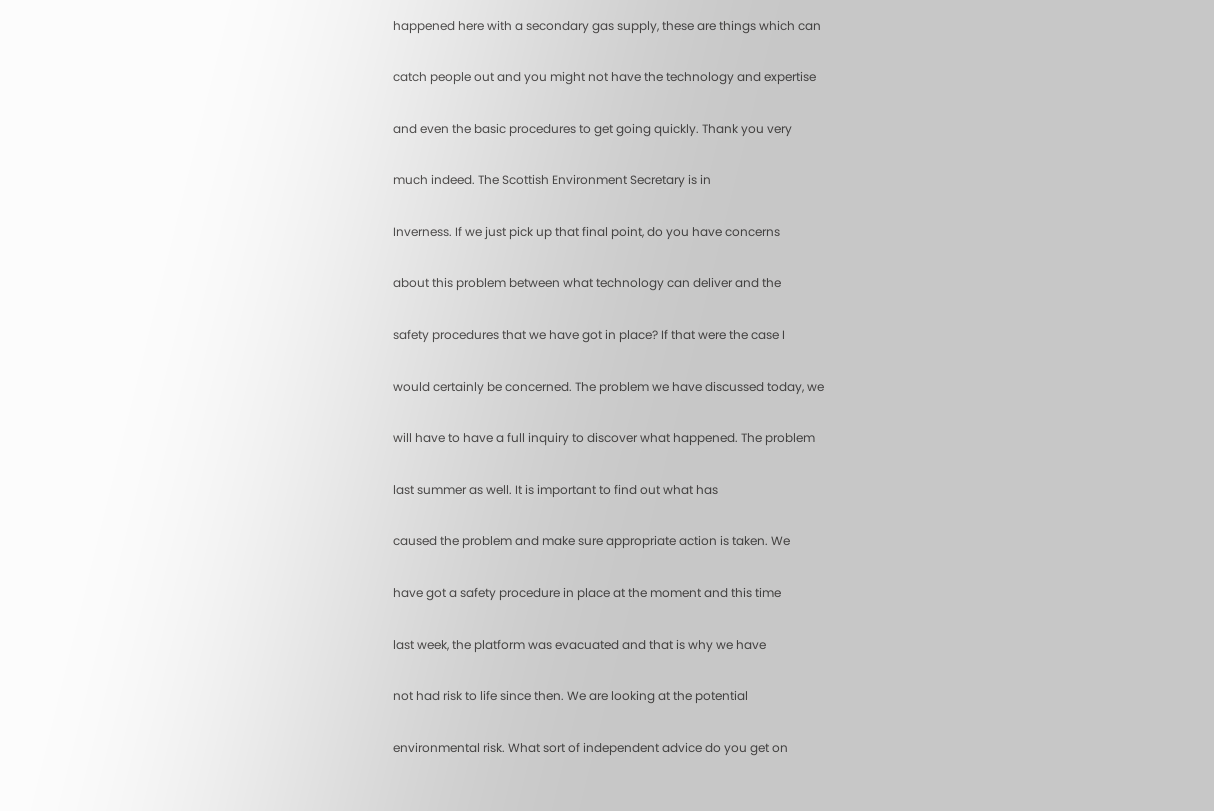happened here with a secondary gas supply, these are things which can


catch people out and you might not have the technology and expertise


and even the basic procedures to get going quickly. Thank you very


much indeed. The Scottish Environment Secretary is in


Inverness. If we just pick up that final point, do you have concerns


about this problem between what technology can deliver and the


safety procedures that we have got in place? If that were the case I


would certainly be concerned. The problem we have discussed today, we


will have to have a full inquiry to discover what happened. The problem


last summer as well. It is important to find out what has


caused the problem and make sure appropriate action is taken. We


have got a safety procedure in place at the moment and this time


last week, the platform was evacuated and that is why we have


not had risk to life since then. We are looking at the potential


environmental risk. What sort of independent advice do you get on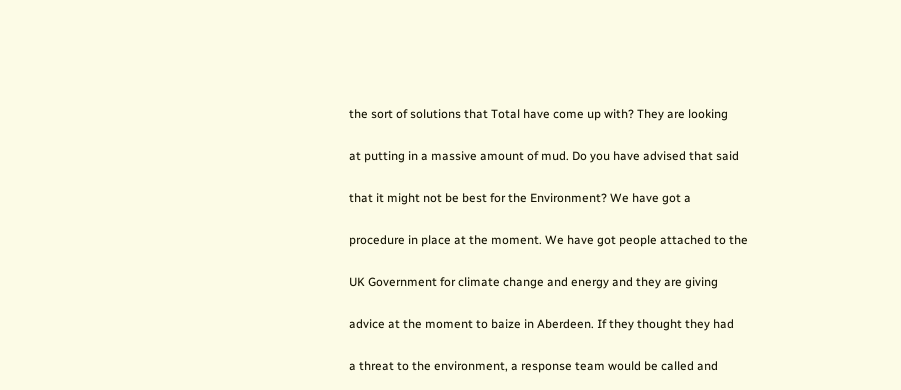the sort of solutions that Total have come up with? They are looking


at putting in a massive amount of mud. Do you have advised that said


that it might not be best for the Environment? We have got a


procedure in place at the moment. We have got people attached to the


UK Government for climate change and energy and they are giving


advice at the moment to baize in Aberdeen. If they thought they had


a threat to the environment, a response team would be called and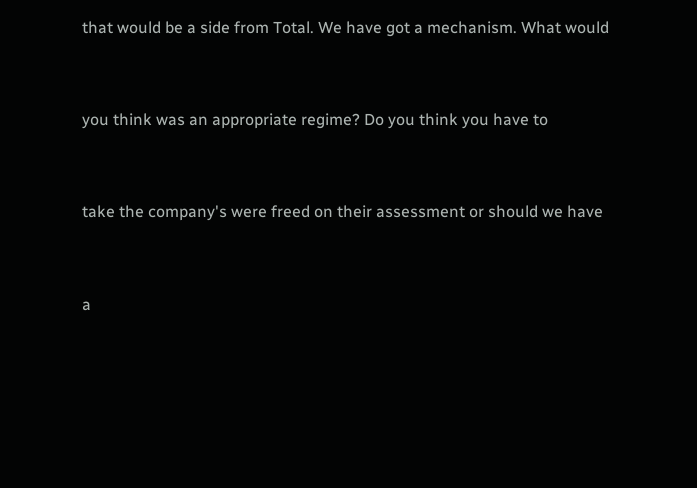that would be a side from Total. We have got a mechanism. What would


you think was an appropriate regime? Do you think you have to


take the company's were freed on their assessment or should we have


a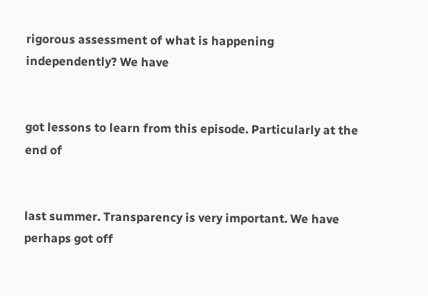rigorous assessment of what is happening independently? We have


got lessons to learn from this episode. Particularly at the end of


last summer. Transparency is very important. We have perhaps got off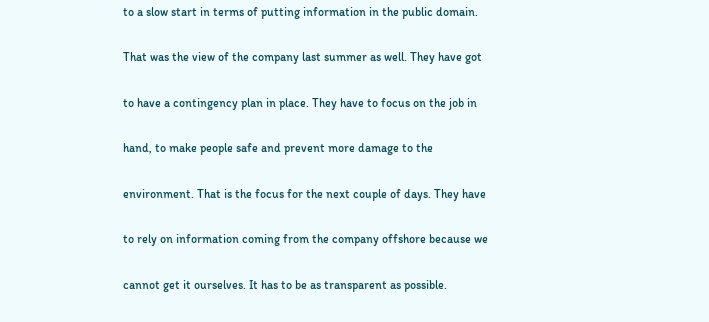to a slow start in terms of putting information in the public domain.


That was the view of the company last summer as well. They have got


to have a contingency plan in place. They have to focus on the job in


hand, to make people safe and prevent more damage to the


environment. That is the focus for the next couple of days. They have


to rely on information coming from the company offshore because we


cannot get it ourselves. It has to be as transparent as possible.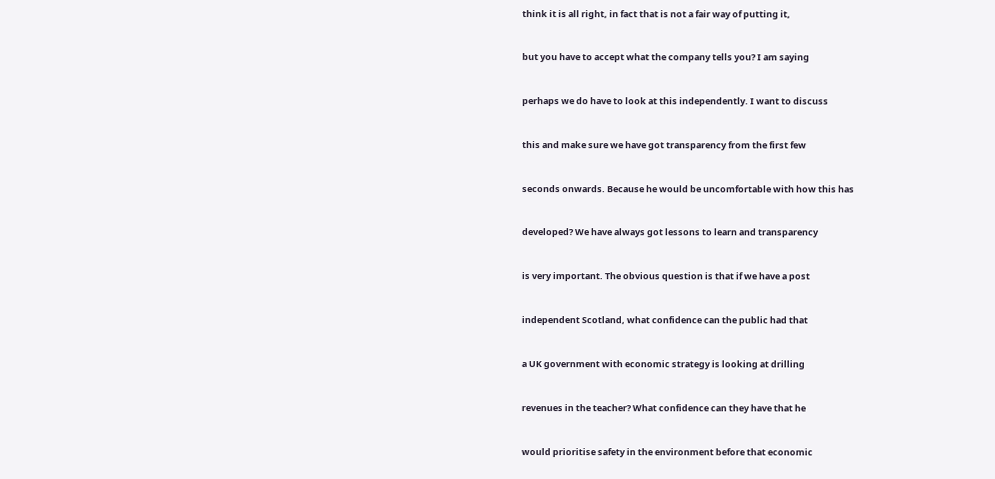think it is all right, in fact that is not a fair way of putting it,


but you have to accept what the company tells you? I am saying


perhaps we do have to look at this independently. I want to discuss


this and make sure we have got transparency from the first few


seconds onwards. Because he would be uncomfortable with how this has


developed? We have always got lessons to learn and transparency


is very important. The obvious question is that if we have a post


independent Scotland, what confidence can the public had that


a UK government with economic strategy is looking at drilling


revenues in the teacher? What confidence can they have that he


would prioritise safety in the environment before that economic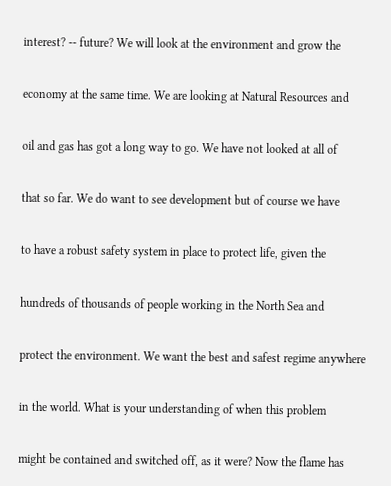interest? -- future? We will look at the environment and grow the


economy at the same time. We are looking at Natural Resources and


oil and gas has got a long way to go. We have not looked at all of


that so far. We do want to see development but of course we have


to have a robust safety system in place to protect life, given the


hundreds of thousands of people working in the North Sea and


protect the environment. We want the best and safest regime anywhere


in the world. What is your understanding of when this problem


might be contained and switched off, as it were? Now the flame has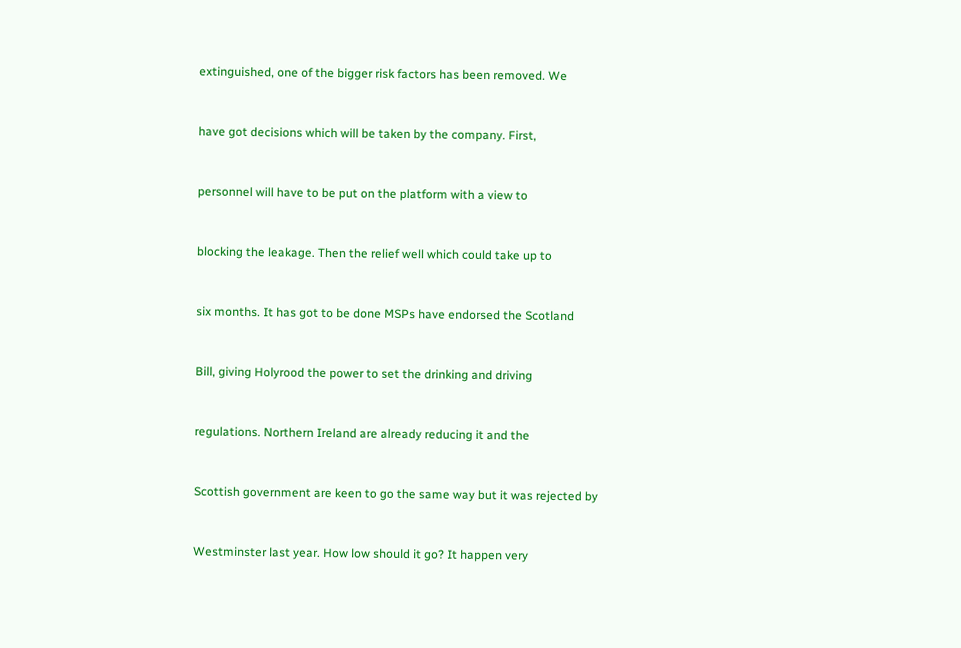extinguished, one of the bigger risk factors has been removed. We


have got decisions which will be taken by the company. First,


personnel will have to be put on the platform with a view to


blocking the leakage. Then the relief well which could take up to


six months. It has got to be done MSPs have endorsed the Scotland


Bill, giving Holyrood the power to set the drinking and driving


regulations. Northern Ireland are already reducing it and the


Scottish government are keen to go the same way but it was rejected by


Westminster last year. How low should it go? It happen very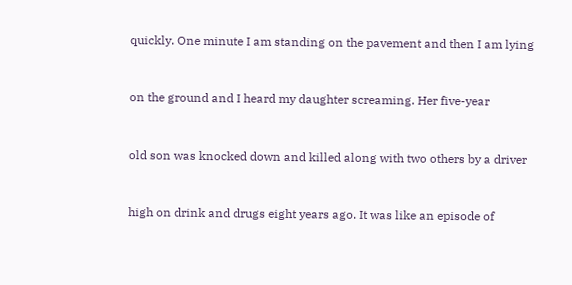quickly. One minute I am standing on the pavement and then I am lying


on the ground and I heard my daughter screaming. Her five-year


old son was knocked down and killed along with two others by a driver


high on drink and drugs eight years ago. It was like an episode of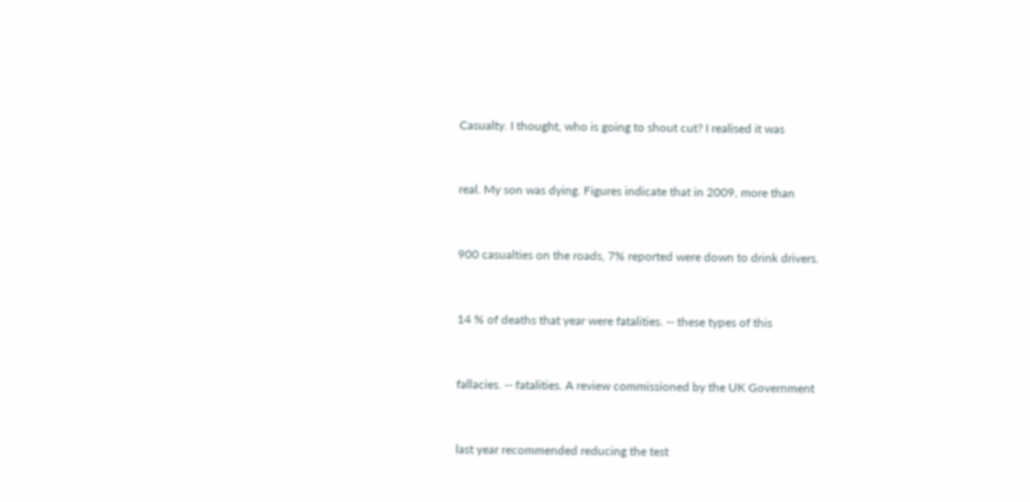Casualty. I thought, who is going to shout cut? I realised it was


real. My son was dying. Figures indicate that in 2009, more than


900 casualties on the roads, 7% reported were down to drink drivers.


14 % of deaths that year were fatalities. -- these types of this


fallacies. -- fatalities. A review commissioned by the UK Government


last year recommended reducing the test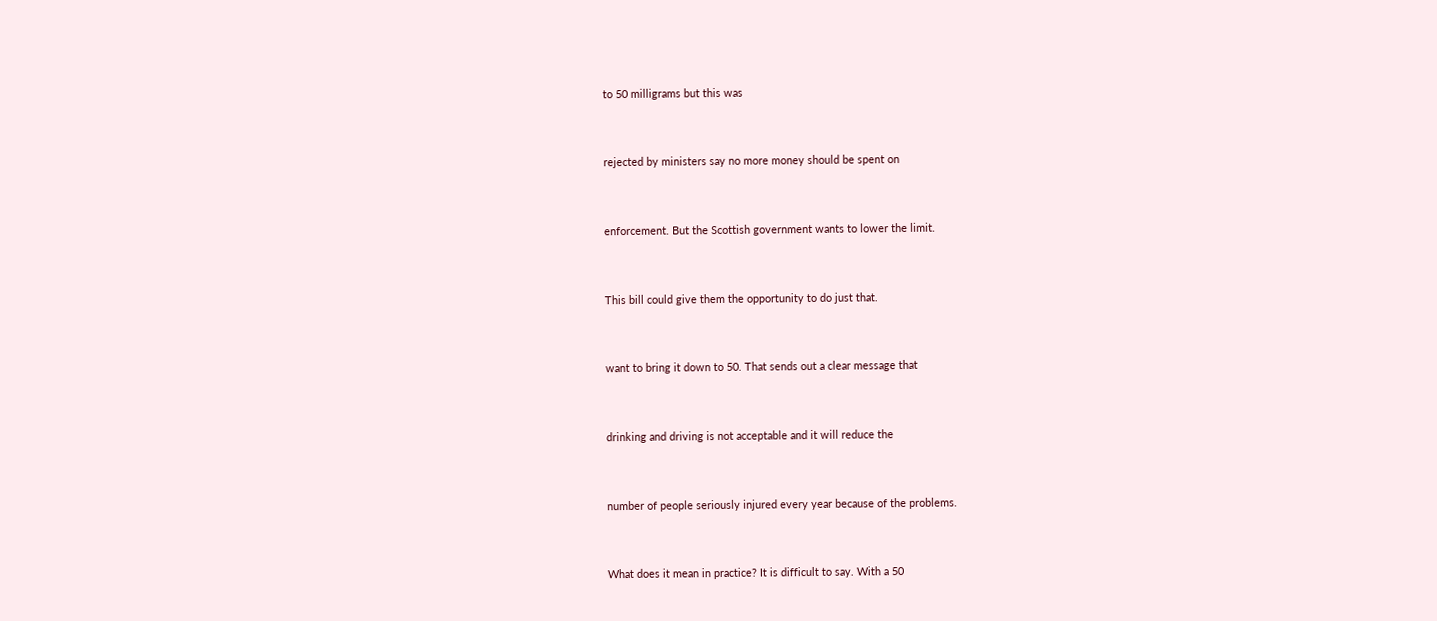to 50 milligrams but this was


rejected by ministers say no more money should be spent on


enforcement. But the Scottish government wants to lower the limit.


This bill could give them the opportunity to do just that.


want to bring it down to 50. That sends out a clear message that


drinking and driving is not acceptable and it will reduce the


number of people seriously injured every year because of the problems.


What does it mean in practice? It is difficult to say. With a 50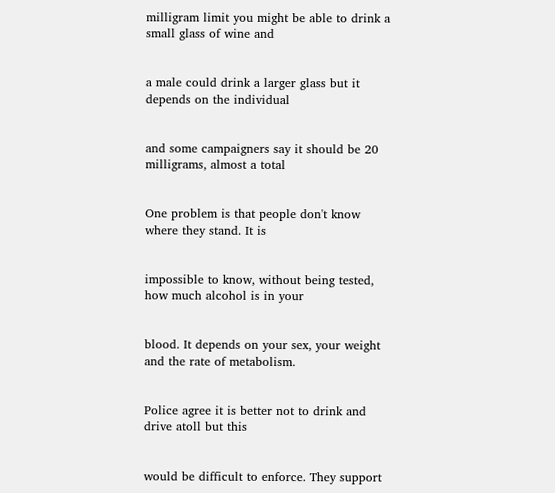milligram limit you might be able to drink a small glass of wine and


a male could drink a larger glass but it depends on the individual


and some campaigners say it should be 20 milligrams, almost a total


One problem is that people don't know where they stand. It is


impossible to know, without being tested, how much alcohol is in your


blood. It depends on your sex, your weight and the rate of metabolism.


Police agree it is better not to drink and drive atoll but this


would be difficult to enforce. They support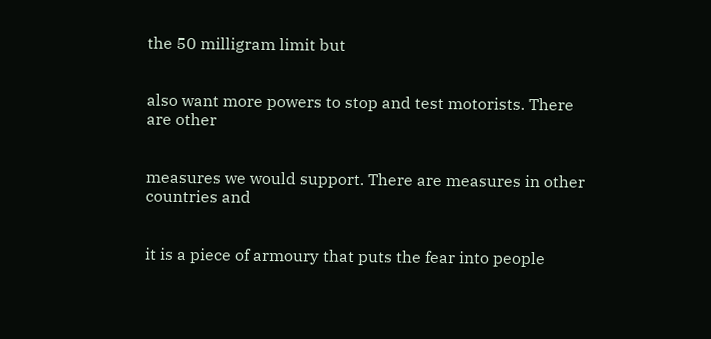the 50 milligram limit but


also want more powers to stop and test motorists. There are other


measures we would support. There are measures in other countries and


it is a piece of armoury that puts the fear into people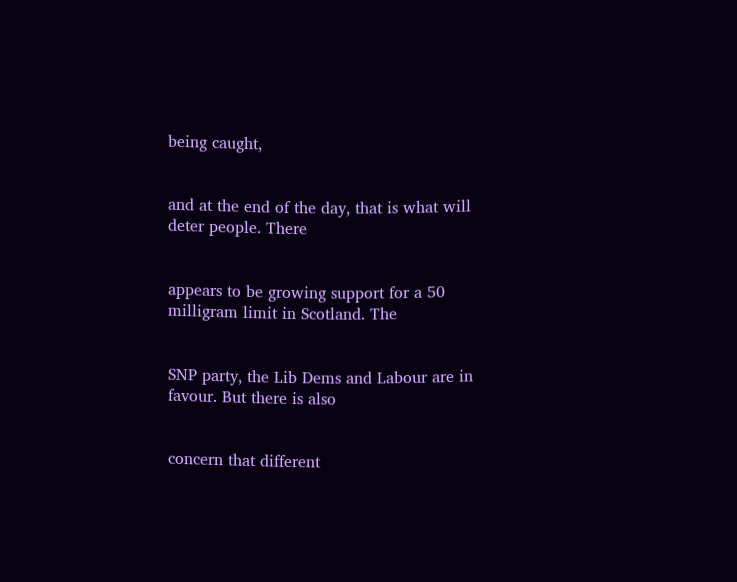being caught,


and at the end of the day, that is what will deter people. There


appears to be growing support for a 50 milligram limit in Scotland. The


SNP party, the Lib Dems and Labour are in favour. But there is also


concern that different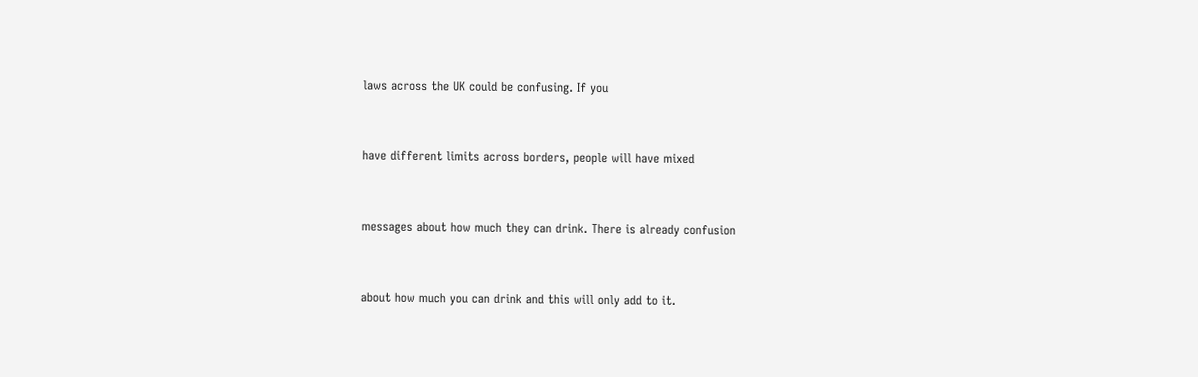laws across the UK could be confusing. If you


have different limits across borders, people will have mixed


messages about how much they can drink. There is already confusion


about how much you can drink and this will only add to it.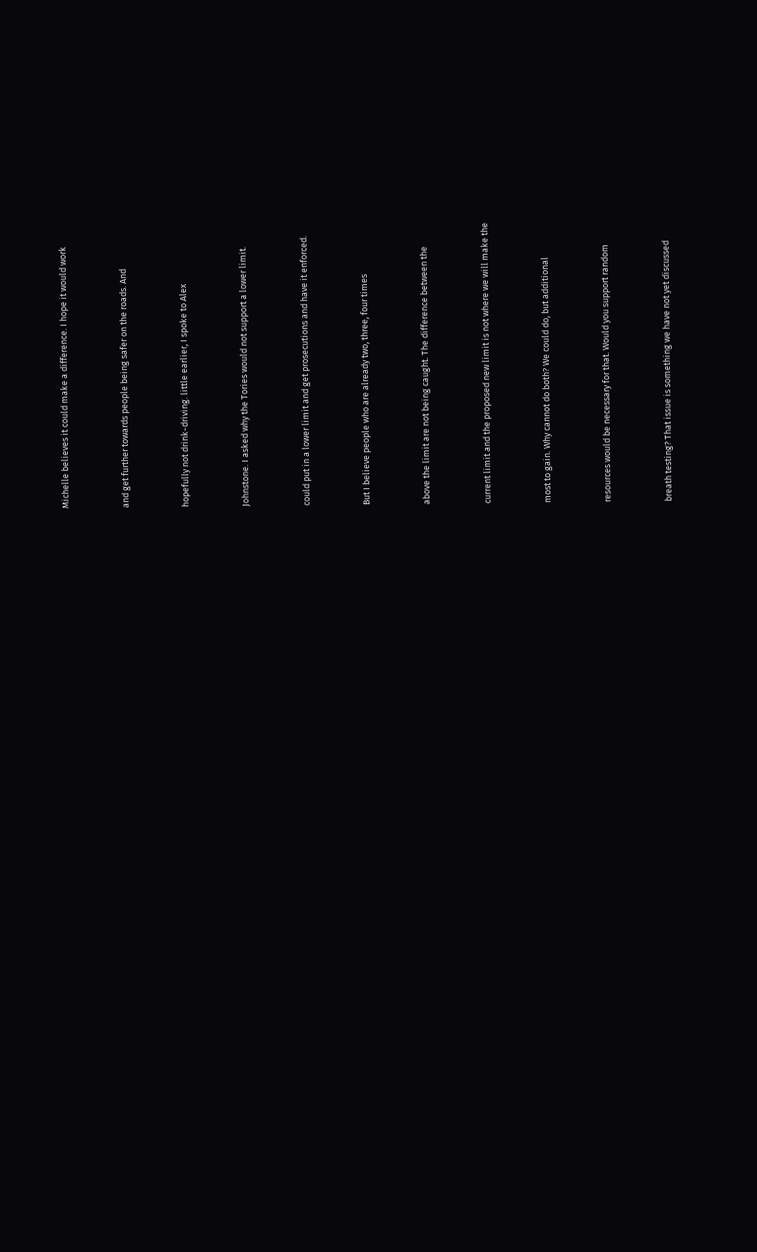Michelle believes it could make a difference. I hope it would work


and get further towards people being safer on the roads. And


hopefully not drink-driving. little earlier, I spoke to Alex


Johnstone. I asked why the Tories would not support a lower limit.


could put in a lower limit and get prosecutions and have it enforced.


But I believe people who are already two, three, four times


above the limit are not being caught. The difference between the


current limit and the proposed new limit is not where we will make the


most to gain. Why cannot do both? We could do, but additional


resources would be necessary for that. Would you support random


breath testing? That issue is something we have not yet discussed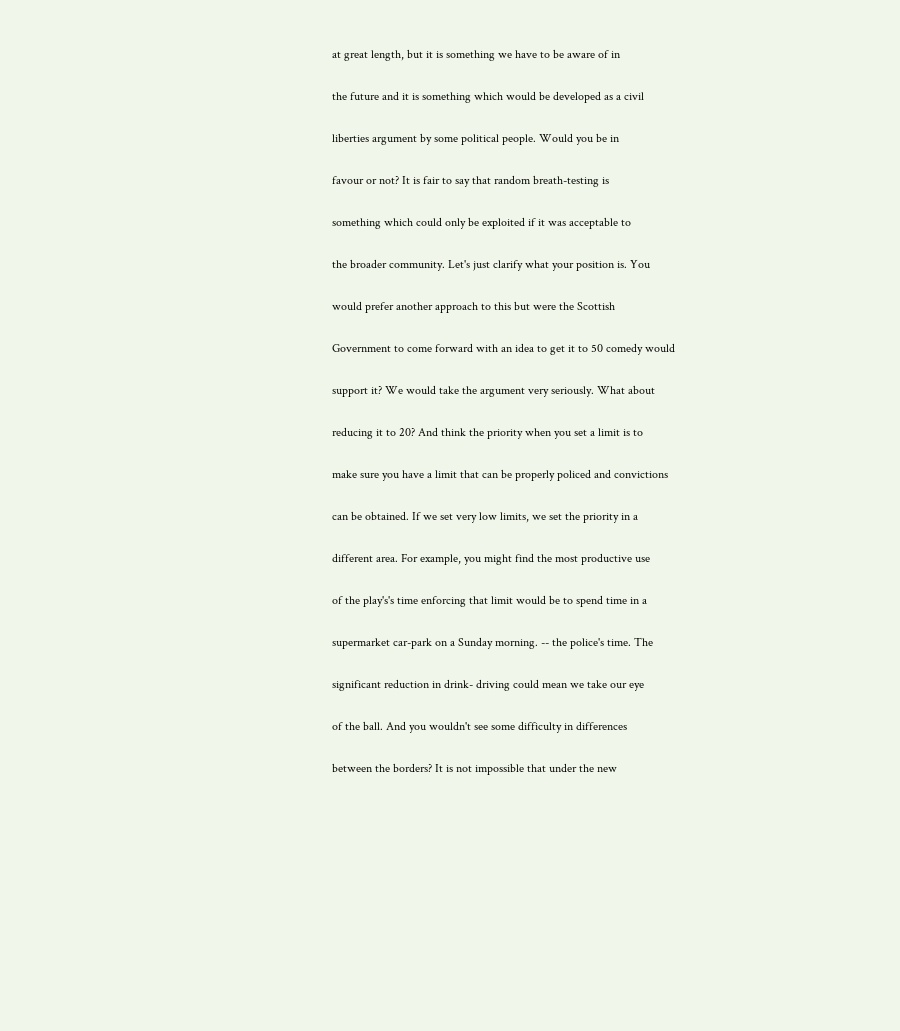at great length, but it is something we have to be aware of in


the future and it is something which would be developed as a civil


liberties argument by some political people. Would you be in


favour or not? It is fair to say that random breath-testing is


something which could only be exploited if it was acceptable to


the broader community. Let's just clarify what your position is. You


would prefer another approach to this but were the Scottish


Government to come forward with an idea to get it to 50 comedy would


support it? We would take the argument very seriously. What about


reducing it to 20? And think the priority when you set a limit is to


make sure you have a limit that can be properly policed and convictions


can be obtained. If we set very low limits, we set the priority in a


different area. For example, you might find the most productive use


of the play's's time enforcing that limit would be to spend time in a


supermarket car-park on a Sunday morning. -- the police's time. The


significant reduction in drink- driving could mean we take our eye


of the ball. And you wouldn't see some difficulty in differences


between the borders? It is not impossible that under the new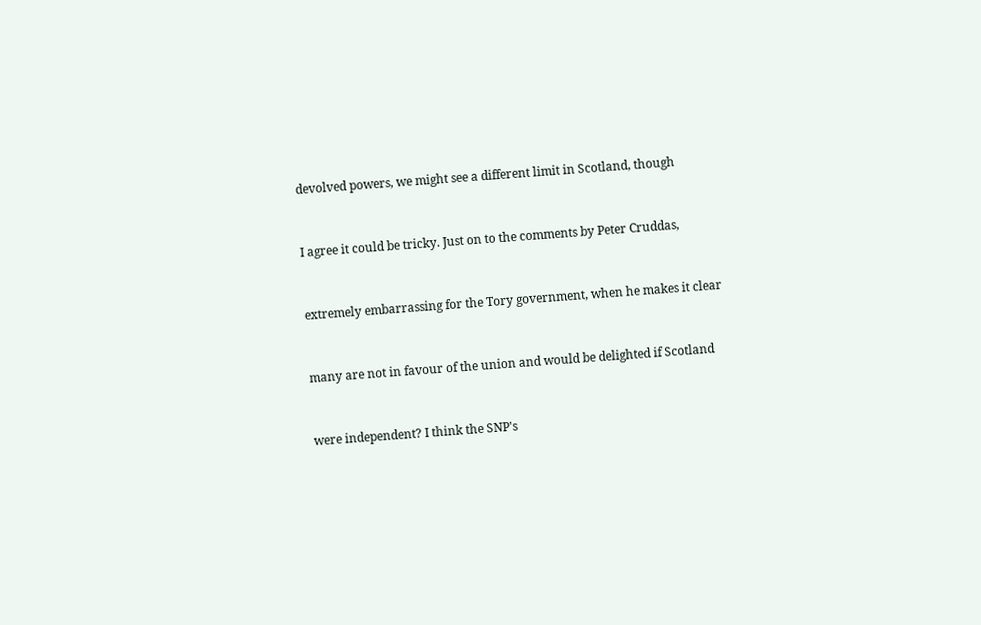devolved powers, we might see a different limit in Scotland, though


I agree it could be tricky. Just on to the comments by Peter Cruddas,


extremely embarrassing for the Tory government, when he makes it clear


many are not in favour of the union and would be delighted if Scotland


were independent? I think the SNP's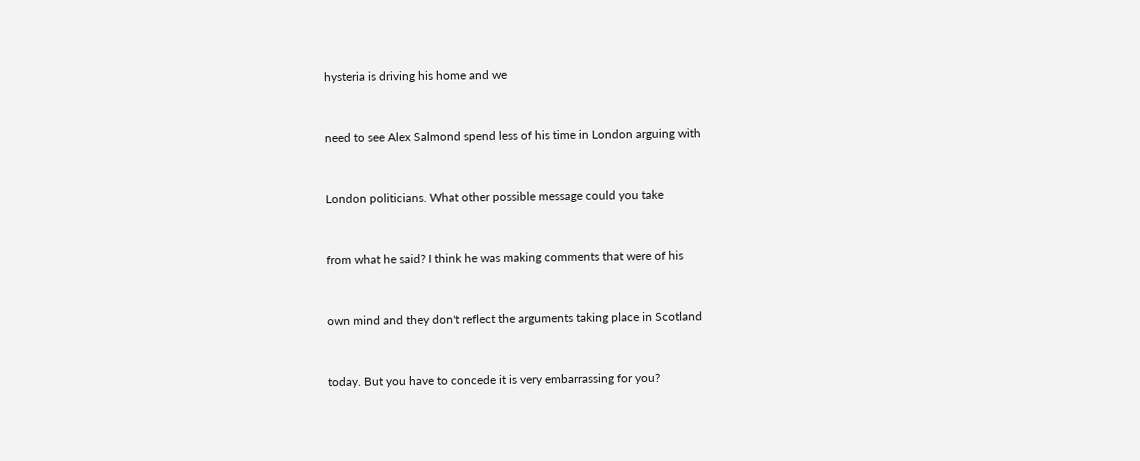hysteria is driving his home and we


need to see Alex Salmond spend less of his time in London arguing with


London politicians. What other possible message could you take


from what he said? I think he was making comments that were of his


own mind and they don't reflect the arguments taking place in Scotland


today. But you have to concede it is very embarrassing for you?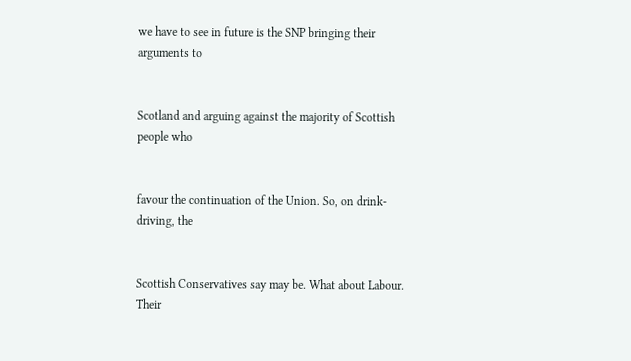we have to see in future is the SNP bringing their arguments to


Scotland and arguing against the majority of Scottish people who


favour the continuation of the Union. So, on drink-driving, the


Scottish Conservatives say may be. What about Labour. Their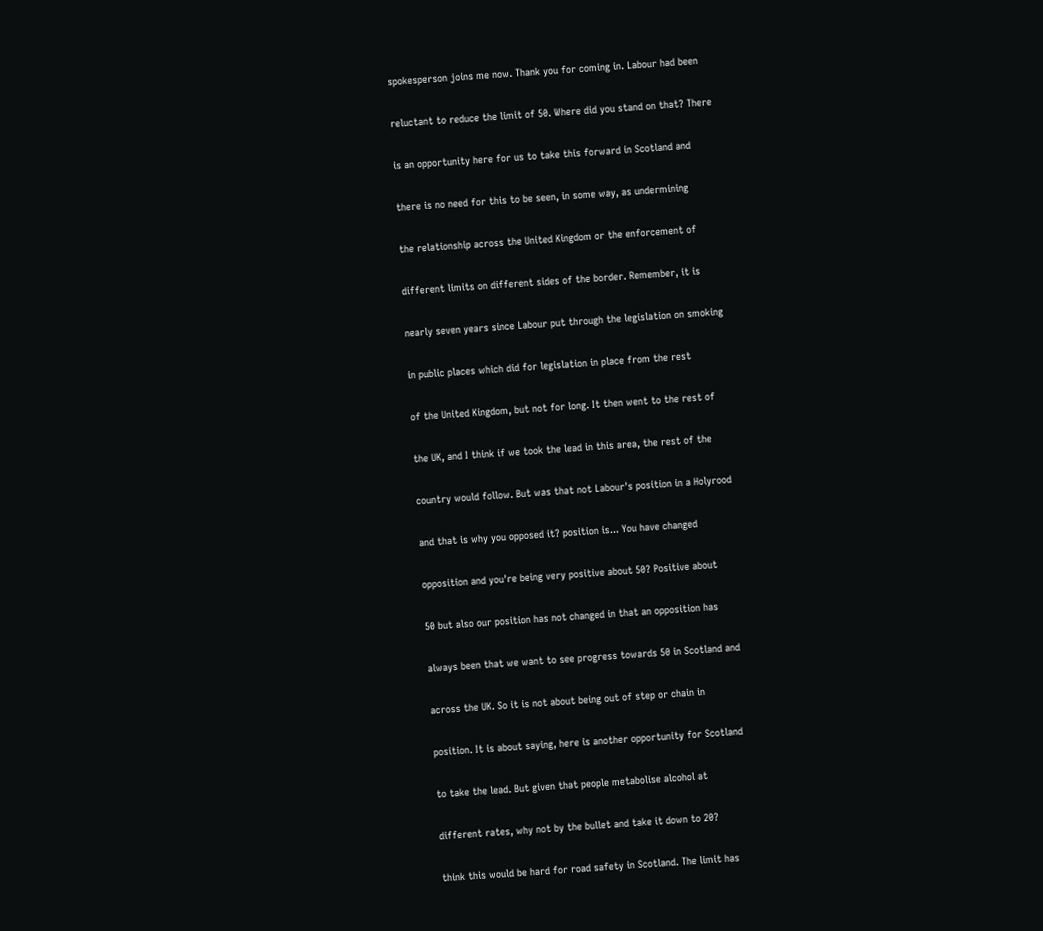spokesperson joins me now. Thank you for coming in. Labour had been


reluctant to reduce the limit of 50. Where did you stand on that? There


is an opportunity here for us to take this forward in Scotland and


there is no need for this to be seen, in some way, as undermining


the relationship across the United Kingdom or the enforcement of


different limits on different sides of the border. Remember, it is


nearly seven years since Labour put through the legislation on smoking


in public places which did for legislation in place from the rest


of the United Kingdom, but not for long. It then went to the rest of


the UK, and I think if we took the lead in this area, the rest of the


country would follow. But was that not Labour's position in a Holyrood


and that is why you opposed it? position is... You have changed


opposition and you're being very positive about 50? Positive about


50 but also our position has not changed in that an opposition has


always been that we want to see progress towards 50 in Scotland and


across the UK. So it is not about being out of step or chain in


position. It is about saying, here is another opportunity for Scotland


to take the lead. But given that people metabolise alcohol at


different rates, why not by the bullet and take it down to 20?


think this would be hard for road safety in Scotland. The limit has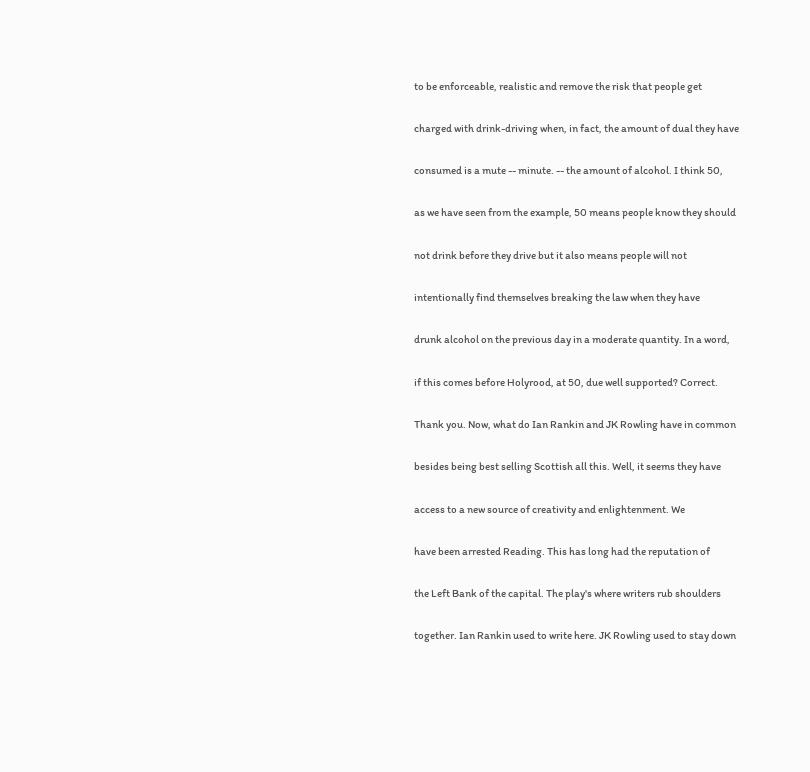to be enforceable, realistic and remove the risk that people get


charged with drink-driving when, in fact, the amount of dual they have


consumed is a mute -- minute. -- the amount of alcohol. I think 50,


as we have seen from the example, 50 means people know they should


not drink before they drive but it also means people will not


intentionally find themselves breaking the law when they have


drunk alcohol on the previous day in a moderate quantity. In a word,


if this comes before Holyrood, at 50, due well supported? Correct.


Thank you. Now, what do Ian Rankin and JK Rowling have in common


besides being best selling Scottish all this. Well, it seems they have


access to a new source of creativity and enlightenment. We


have been arrested Reading. This has long had the reputation of


the Left Bank of the capital. The play's where writers rub shoulders


together. Ian Rankin used to write here. JK Rowling used to stay down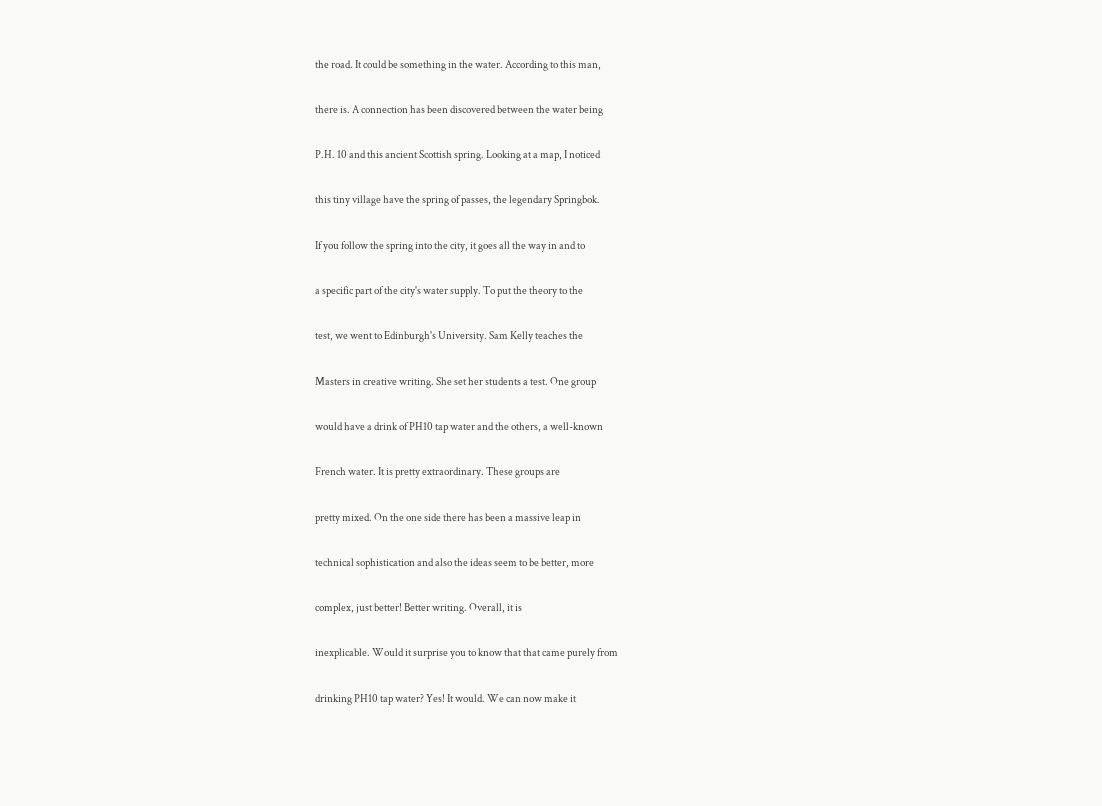the road. It could be something in the water. According to this man,


there is. A connection has been discovered between the water being


P.H. 10 and this ancient Scottish spring. Looking at a map, I noticed


this tiny village have the spring of passes, the legendary Springbok.


If you follow the spring into the city, it goes all the way in and to


a specific part of the city's water supply. To put the theory to the


test, we went to Edinburgh's University. Sam Kelly teaches the


Masters in creative writing. She set her students a test. One group


would have a drink of PH10 tap water and the others, a well-known


French water. It is pretty extraordinary. These groups are


pretty mixed. On the one side there has been a massive leap in


technical sophistication and also the ideas seem to be better, more


complex, just better! Better writing. Overall, it is


inexplicable. Would it surprise you to know that that came purely from


drinking PH10 tap water? Yes! It would. We can now make it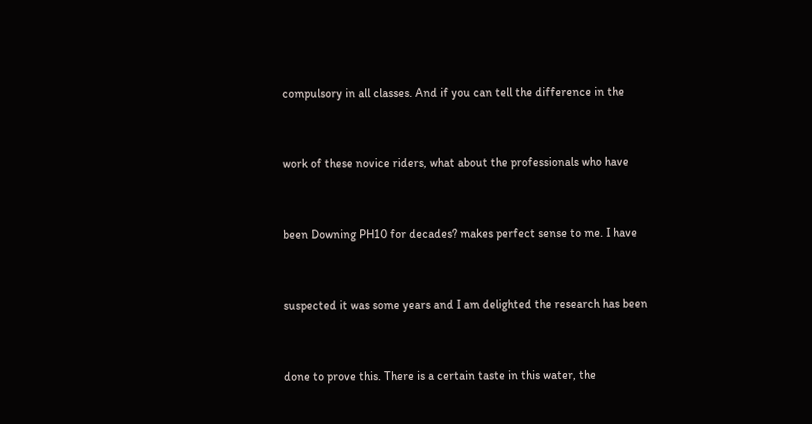compulsory in all classes. And if you can tell the difference in the


work of these novice riders, what about the professionals who have


been Downing PH10 for decades? makes perfect sense to me. I have


suspected it was some years and I am delighted the research has been


done to prove this. There is a certain taste in this water, the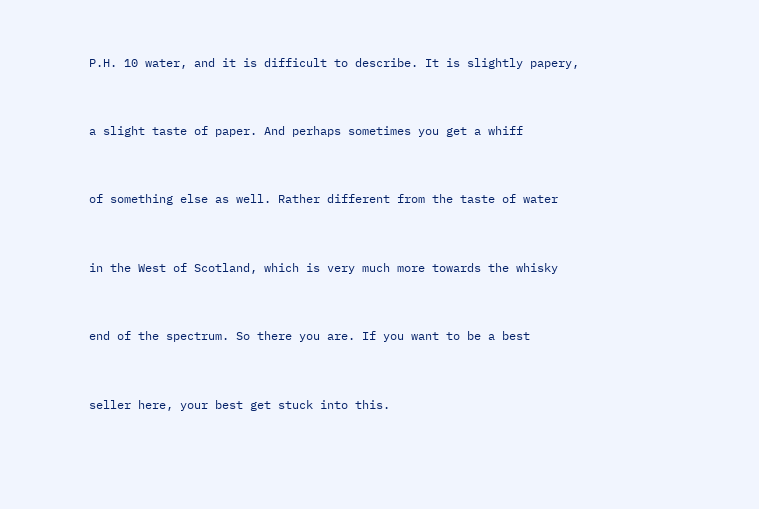P.H. 10 water, and it is difficult to describe. It is slightly papery,


a slight taste of paper. And perhaps sometimes you get a whiff


of something else as well. Rather different from the taste of water


in the West of Scotland, which is very much more towards the whisky


end of the spectrum. So there you are. If you want to be a best


seller here, your best get stuck into this.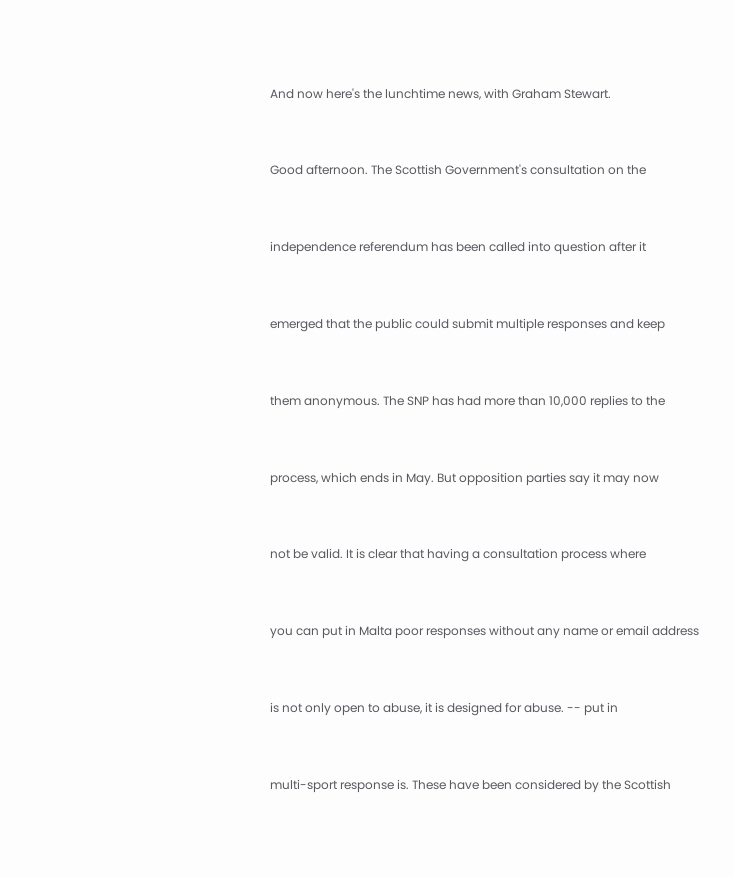And now here's the lunchtime news, with Graham Stewart.


Good afternoon. The Scottish Government's consultation on the


independence referendum has been called into question after it


emerged that the public could submit multiple responses and keep


them anonymous. The SNP has had more than 10,000 replies to the


process, which ends in May. But opposition parties say it may now


not be valid. It is clear that having a consultation process where


you can put in Malta poor responses without any name or email address


is not only open to abuse, it is designed for abuse. -- put in


multi-sport response is. These have been considered by the Scottish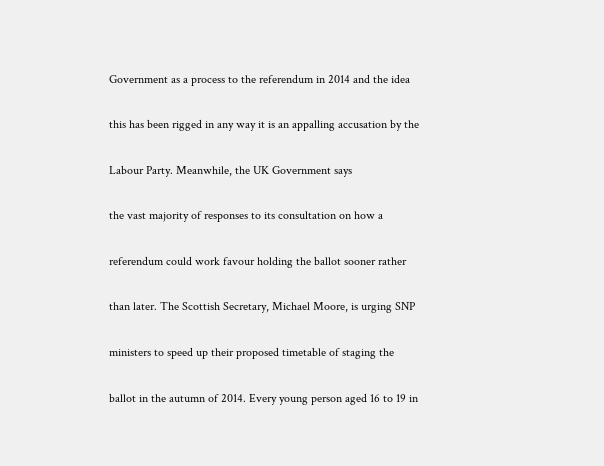Government as a process to the referendum in 2014 and the idea


this has been rigged in any way it is an appalling accusation by the


Labour Party. Meanwhile, the UK Government says


the vast majority of responses to its consultation on how a


referendum could work favour holding the ballot sooner rather


than later. The Scottish Secretary, Michael Moore, is urging SNP


ministers to speed up their proposed timetable of staging the


ballot in the autumn of 2014. Every young person aged 16 to 19 in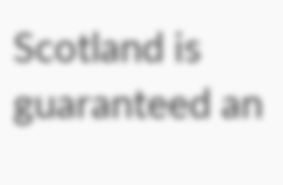Scotland is guaranteed an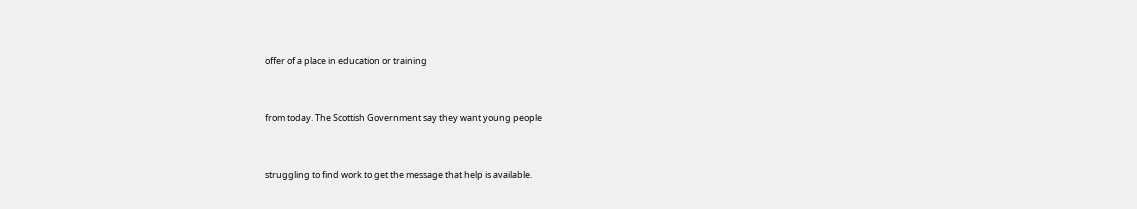offer of a place in education or training


from today. The Scottish Government say they want young people


struggling to find work to get the message that help is available.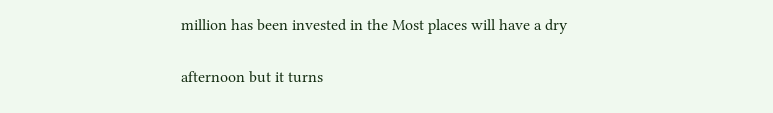million has been invested in the Most places will have a dry


afternoon but it turns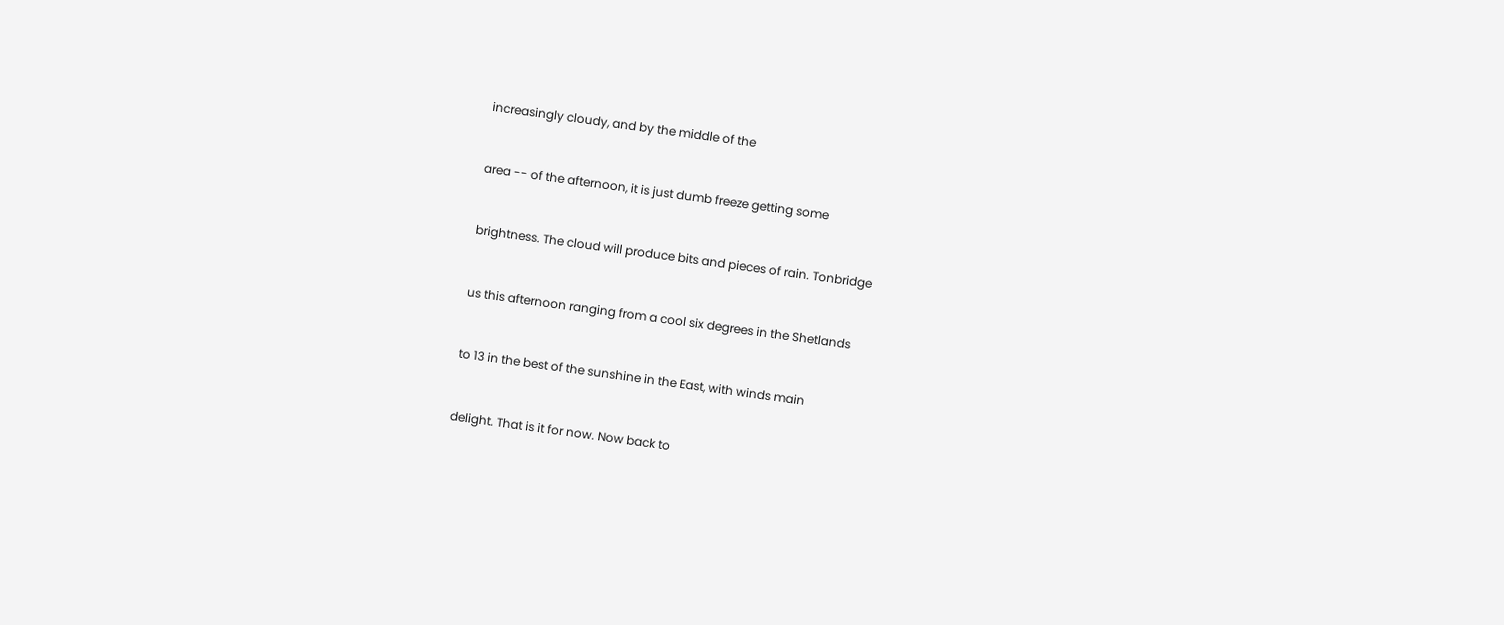increasingly cloudy, and by the middle of the


area -- of the afternoon, it is just dumb freeze getting some


brightness. The cloud will produce bits and pieces of rain. Tonbridge


us this afternoon ranging from a cool six degrees in the Shetlands


to 13 in the best of the sunshine in the East, with winds main


delight. That is it for now. Now back to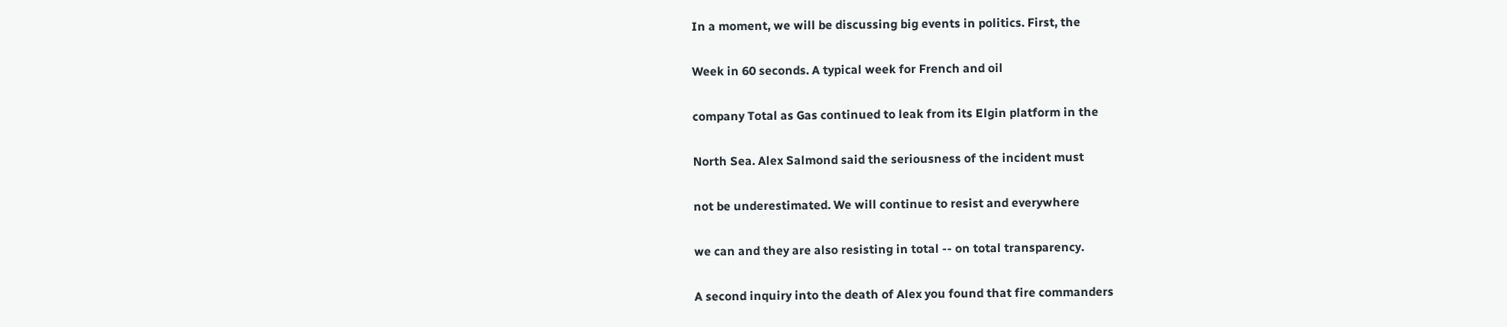In a moment, we will be discussing big events in politics. First, the


Week in 60 seconds. A typical week for French and oil


company Total as Gas continued to leak from its Elgin platform in the


North Sea. Alex Salmond said the seriousness of the incident must


not be underestimated. We will continue to resist and everywhere


we can and they are also resisting in total -- on total transparency.


A second inquiry into the death of Alex you found that fire commanders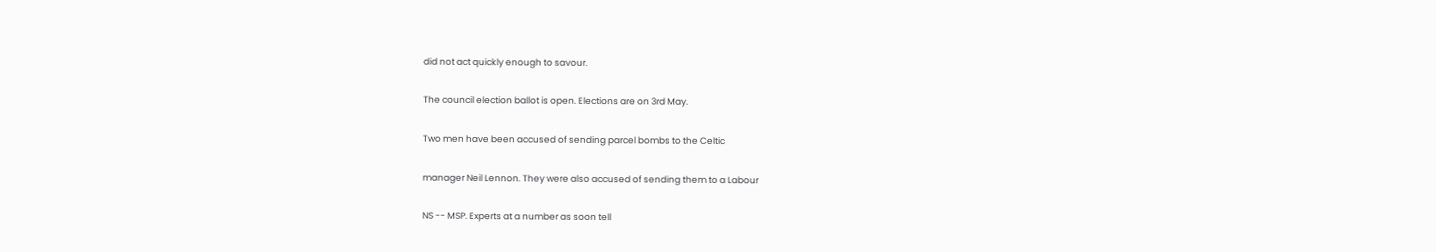did not act quickly enough to savour.


The council election ballot is open. Elections are on 3rd May.


Two men have been accused of sending parcel bombs to the Celtic


manager Neil Lennon. They were also accused of sending them to a Labour


NS -- MSP. Experts at a number as soon tell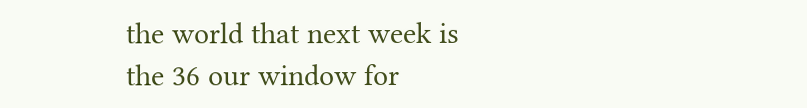the world that next week is the 36 our window for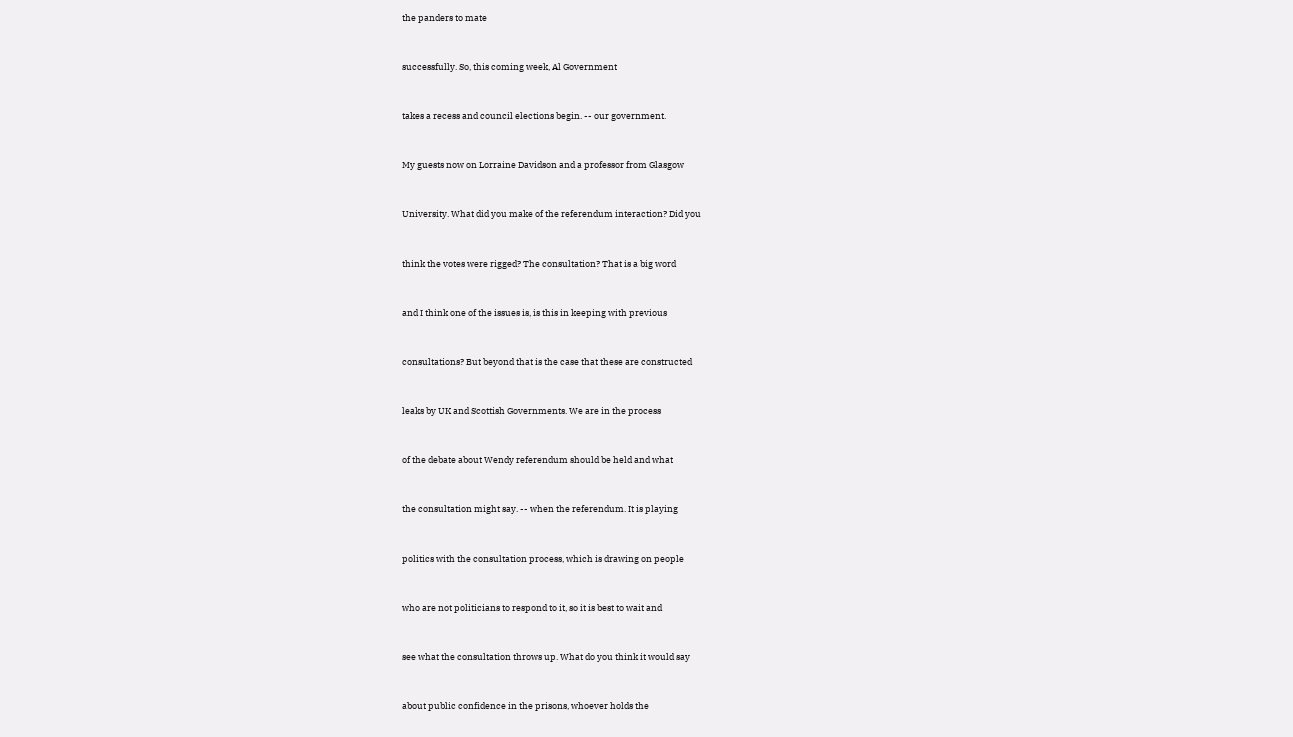the panders to mate


successfully. So, this coming week, Al Government


takes a recess and council elections begin. -- our government.


My guests now on Lorraine Davidson and a professor from Glasgow


University. What did you make of the referendum interaction? Did you


think the votes were rigged? The consultation? That is a big word


and I think one of the issues is, is this in keeping with previous


consultations? But beyond that is the case that these are constructed


leaks by UK and Scottish Governments. We are in the process


of the debate about Wendy referendum should be held and what


the consultation might say. -- when the referendum. It is playing


politics with the consultation process, which is drawing on people


who are not politicians to respond to it, so it is best to wait and


see what the consultation throws up. What do you think it would say


about public confidence in the prisons, whoever holds the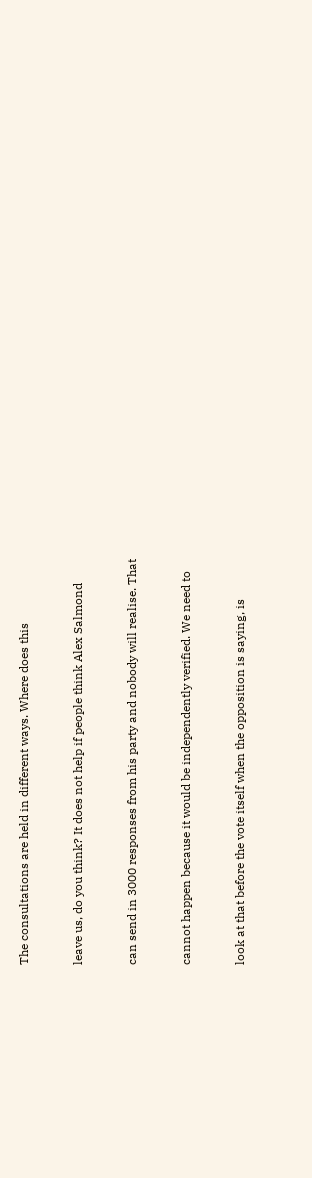The consultations are held in different ways. Where does this


leave us, do you think? It does not help if people think Alex Salmond


can send in 3000 responses from his party and nobody will realise. That


cannot happen because it would be independently verified. We need to


look at that before the vote itself when the opposition is saying, is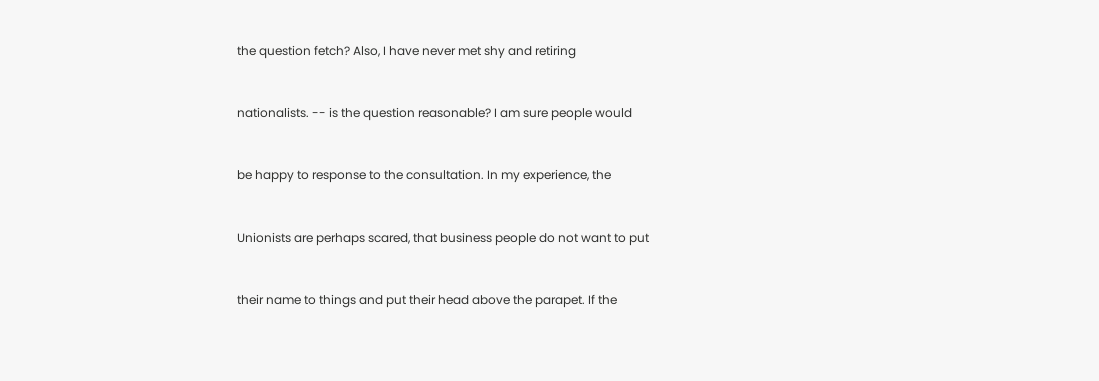the question fetch? Also, I have never met shy and retiring


nationalists. -- is the question reasonable? I am sure people would


be happy to response to the consultation. In my experience, the


Unionists are perhaps scared, that business people do not want to put


their name to things and put their head above the parapet. If the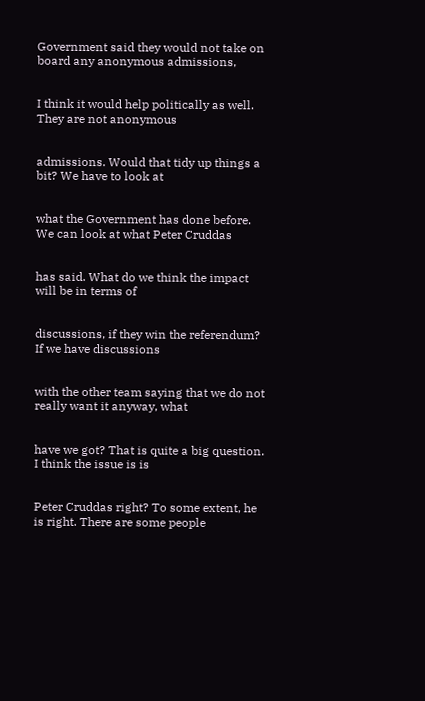Government said they would not take on board any anonymous admissions,


I think it would help politically as well. They are not anonymous


admissions. Would that tidy up things a bit? We have to look at


what the Government has done before. We can look at what Peter Cruddas


has said. What do we think the impact will be in terms of


discussions, if they win the referendum? If we have discussions


with the other team saying that we do not really want it anyway, what


have we got? That is quite a big question. I think the issue is is


Peter Cruddas right? To some extent, he is right. There are some people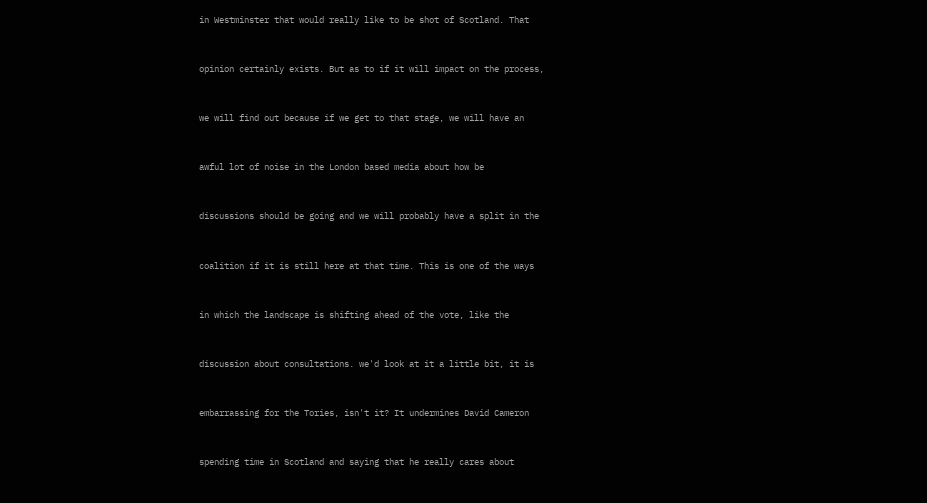in Westminster that would really like to be shot of Scotland. That


opinion certainly exists. But as to if it will impact on the process,


we will find out because if we get to that stage, we will have an


awful lot of noise in the London based media about how be


discussions should be going and we will probably have a split in the


coalition if it is still here at that time. This is one of the ways


in which the landscape is shifting ahead of the vote, like the


discussion about consultations. we'd look at it a little bit, it is


embarrassing for the Tories, isn't it? It undermines David Cameron


spending time in Scotland and saying that he really cares about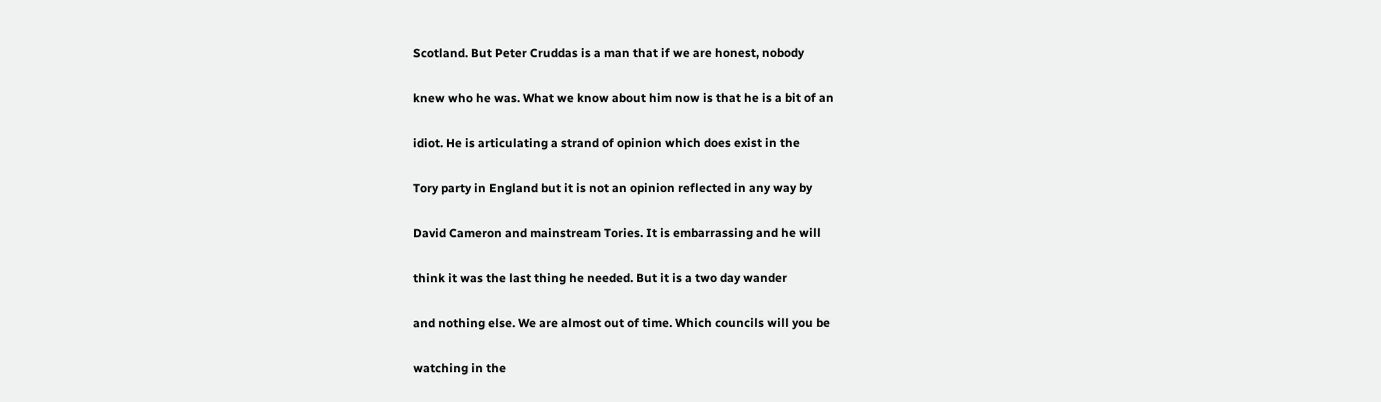Scotland. But Peter Cruddas is a man that if we are honest, nobody


knew who he was. What we know about him now is that he is a bit of an


idiot. He is articulating a strand of opinion which does exist in the


Tory party in England but it is not an opinion reflected in any way by


David Cameron and mainstream Tories. It is embarrassing and he will


think it was the last thing he needed. But it is a two day wander


and nothing else. We are almost out of time. Which councils will you be


watching in the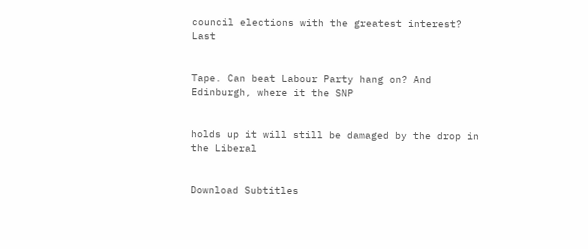council elections with the greatest interest? Last


Tape. Can beat Labour Party hang on? And Edinburgh, where it the SNP


holds up it will still be damaged by the drop in the Liberal


Download Subtitles